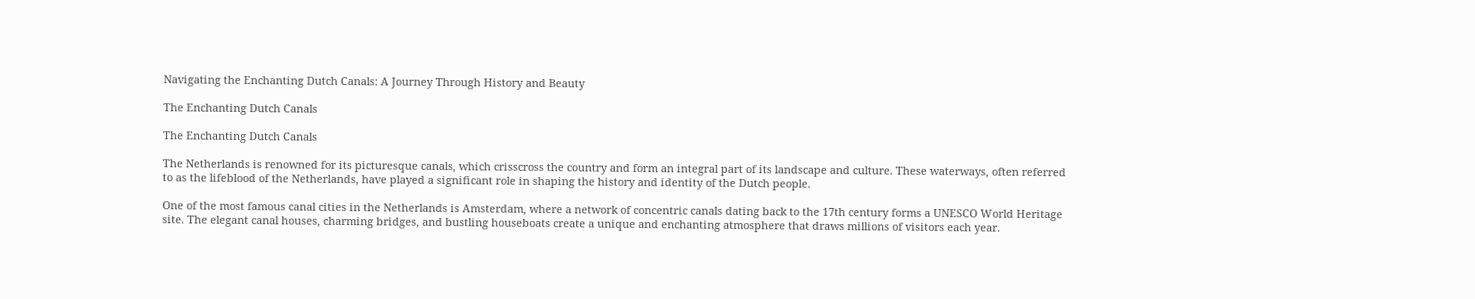Navigating the Enchanting Dutch Canals: A Journey Through History and Beauty

The Enchanting Dutch Canals

The Enchanting Dutch Canals

The Netherlands is renowned for its picturesque canals, which crisscross the country and form an integral part of its landscape and culture. These waterways, often referred to as the lifeblood of the Netherlands, have played a significant role in shaping the history and identity of the Dutch people.

One of the most famous canal cities in the Netherlands is Amsterdam, where a network of concentric canals dating back to the 17th century forms a UNESCO World Heritage site. The elegant canal houses, charming bridges, and bustling houseboats create a unique and enchanting atmosphere that draws millions of visitors each year.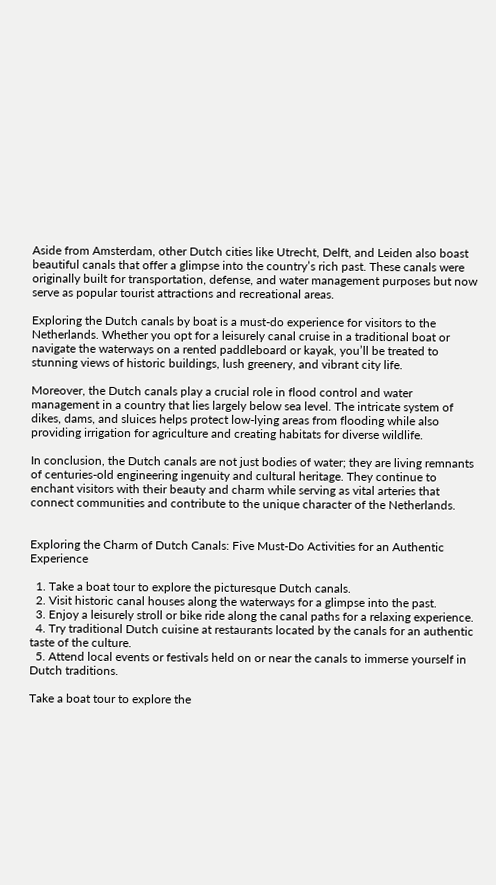Aside from Amsterdam, other Dutch cities like Utrecht, Delft, and Leiden also boast beautiful canals that offer a glimpse into the country’s rich past. These canals were originally built for transportation, defense, and water management purposes but now serve as popular tourist attractions and recreational areas.

Exploring the Dutch canals by boat is a must-do experience for visitors to the Netherlands. Whether you opt for a leisurely canal cruise in a traditional boat or navigate the waterways on a rented paddleboard or kayak, you’ll be treated to stunning views of historic buildings, lush greenery, and vibrant city life.

Moreover, the Dutch canals play a crucial role in flood control and water management in a country that lies largely below sea level. The intricate system of dikes, dams, and sluices helps protect low-lying areas from flooding while also providing irrigation for agriculture and creating habitats for diverse wildlife.

In conclusion, the Dutch canals are not just bodies of water; they are living remnants of centuries-old engineering ingenuity and cultural heritage. They continue to enchant visitors with their beauty and charm while serving as vital arteries that connect communities and contribute to the unique character of the Netherlands.


Exploring the Charm of Dutch Canals: Five Must-Do Activities for an Authentic Experience

  1. Take a boat tour to explore the picturesque Dutch canals.
  2. Visit historic canal houses along the waterways for a glimpse into the past.
  3. Enjoy a leisurely stroll or bike ride along the canal paths for a relaxing experience.
  4. Try traditional Dutch cuisine at restaurants located by the canals for an authentic taste of the culture.
  5. Attend local events or festivals held on or near the canals to immerse yourself in Dutch traditions.

Take a boat tour to explore the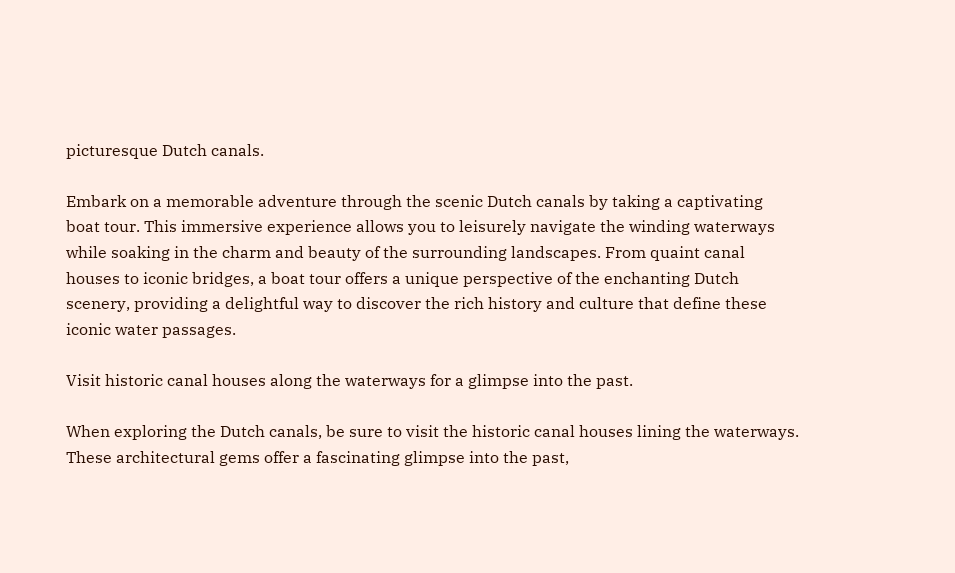picturesque Dutch canals.

Embark on a memorable adventure through the scenic Dutch canals by taking a captivating boat tour. This immersive experience allows you to leisurely navigate the winding waterways while soaking in the charm and beauty of the surrounding landscapes. From quaint canal houses to iconic bridges, a boat tour offers a unique perspective of the enchanting Dutch scenery, providing a delightful way to discover the rich history and culture that define these iconic water passages.

Visit historic canal houses along the waterways for a glimpse into the past.

When exploring the Dutch canals, be sure to visit the historic canal houses lining the waterways. These architectural gems offer a fascinating glimpse into the past,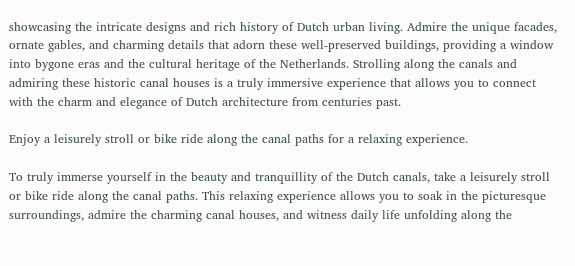showcasing the intricate designs and rich history of Dutch urban living. Admire the unique facades, ornate gables, and charming details that adorn these well-preserved buildings, providing a window into bygone eras and the cultural heritage of the Netherlands. Strolling along the canals and admiring these historic canal houses is a truly immersive experience that allows you to connect with the charm and elegance of Dutch architecture from centuries past.

Enjoy a leisurely stroll or bike ride along the canal paths for a relaxing experience.

To truly immerse yourself in the beauty and tranquillity of the Dutch canals, take a leisurely stroll or bike ride along the canal paths. This relaxing experience allows you to soak in the picturesque surroundings, admire the charming canal houses, and witness daily life unfolding along the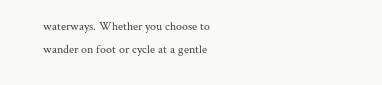waterways. Whether you choose to wander on foot or cycle at a gentle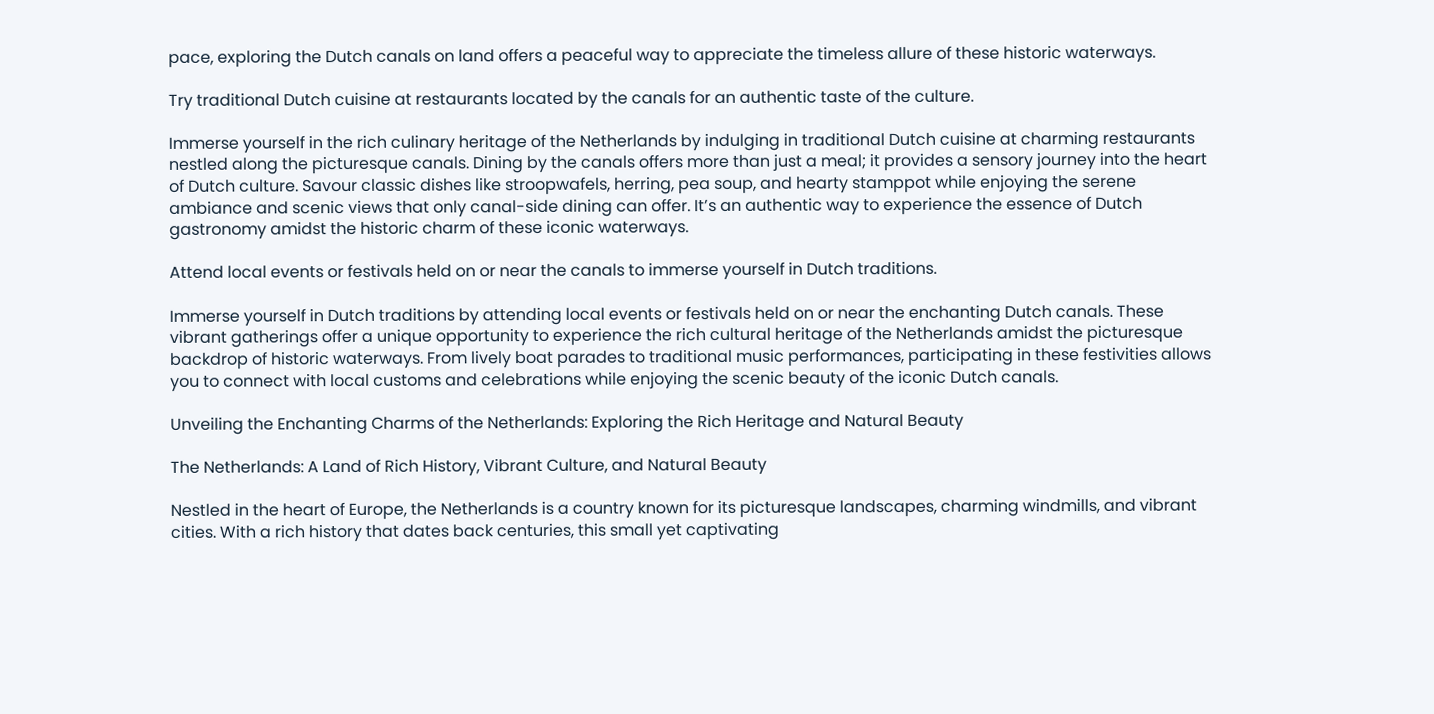pace, exploring the Dutch canals on land offers a peaceful way to appreciate the timeless allure of these historic waterways.

Try traditional Dutch cuisine at restaurants located by the canals for an authentic taste of the culture.

Immerse yourself in the rich culinary heritage of the Netherlands by indulging in traditional Dutch cuisine at charming restaurants nestled along the picturesque canals. Dining by the canals offers more than just a meal; it provides a sensory journey into the heart of Dutch culture. Savour classic dishes like stroopwafels, herring, pea soup, and hearty stamppot while enjoying the serene ambiance and scenic views that only canal-side dining can offer. It’s an authentic way to experience the essence of Dutch gastronomy amidst the historic charm of these iconic waterways.

Attend local events or festivals held on or near the canals to immerse yourself in Dutch traditions.

Immerse yourself in Dutch traditions by attending local events or festivals held on or near the enchanting Dutch canals. These vibrant gatherings offer a unique opportunity to experience the rich cultural heritage of the Netherlands amidst the picturesque backdrop of historic waterways. From lively boat parades to traditional music performances, participating in these festivities allows you to connect with local customs and celebrations while enjoying the scenic beauty of the iconic Dutch canals.

Unveiling the Enchanting Charms of the Netherlands: Exploring the Rich Heritage and Natural Beauty

The Netherlands: A Land of Rich History, Vibrant Culture, and Natural Beauty

Nestled in the heart of Europe, the Netherlands is a country known for its picturesque landscapes, charming windmills, and vibrant cities. With a rich history that dates back centuries, this small yet captivating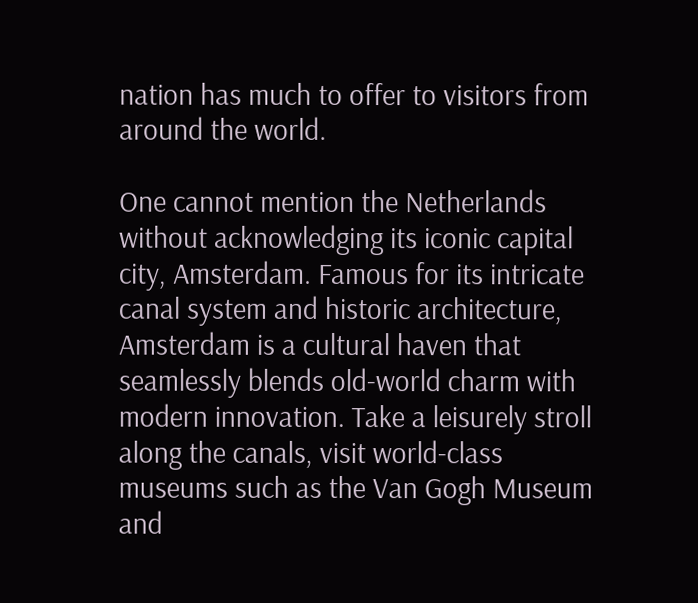nation has much to offer to visitors from around the world.

One cannot mention the Netherlands without acknowledging its iconic capital city, Amsterdam. Famous for its intricate canal system and historic architecture, Amsterdam is a cultural haven that seamlessly blends old-world charm with modern innovation. Take a leisurely stroll along the canals, visit world-class museums such as the Van Gogh Museum and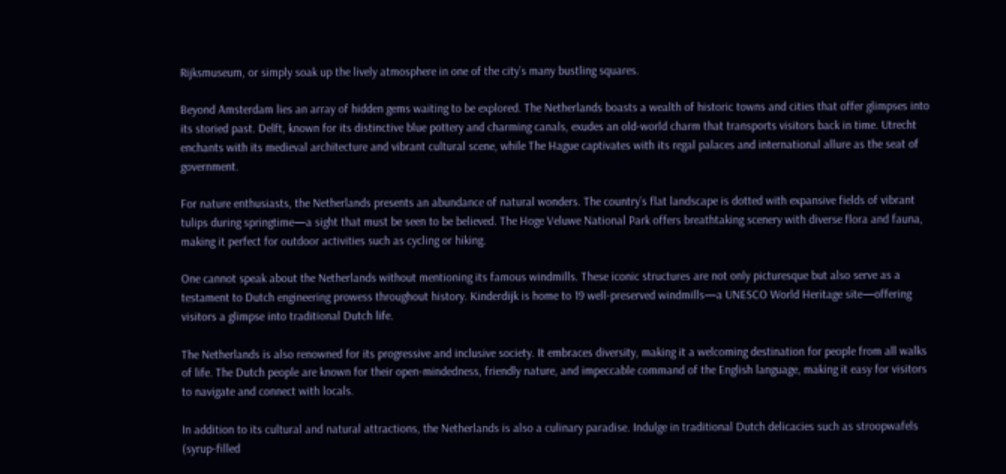Rijksmuseum, or simply soak up the lively atmosphere in one of the city’s many bustling squares.

Beyond Amsterdam lies an array of hidden gems waiting to be explored. The Netherlands boasts a wealth of historic towns and cities that offer glimpses into its storied past. Delft, known for its distinctive blue pottery and charming canals, exudes an old-world charm that transports visitors back in time. Utrecht enchants with its medieval architecture and vibrant cultural scene, while The Hague captivates with its regal palaces and international allure as the seat of government.

For nature enthusiasts, the Netherlands presents an abundance of natural wonders. The country’s flat landscape is dotted with expansive fields of vibrant tulips during springtime—a sight that must be seen to be believed. The Hoge Veluwe National Park offers breathtaking scenery with diverse flora and fauna, making it perfect for outdoor activities such as cycling or hiking.

One cannot speak about the Netherlands without mentioning its famous windmills. These iconic structures are not only picturesque but also serve as a testament to Dutch engineering prowess throughout history. Kinderdijk is home to 19 well-preserved windmills—a UNESCO World Heritage site—offering visitors a glimpse into traditional Dutch life.

The Netherlands is also renowned for its progressive and inclusive society. It embraces diversity, making it a welcoming destination for people from all walks of life. The Dutch people are known for their open-mindedness, friendly nature, and impeccable command of the English language, making it easy for visitors to navigate and connect with locals.

In addition to its cultural and natural attractions, the Netherlands is also a culinary paradise. Indulge in traditional Dutch delicacies such as stroopwafels (syrup-filled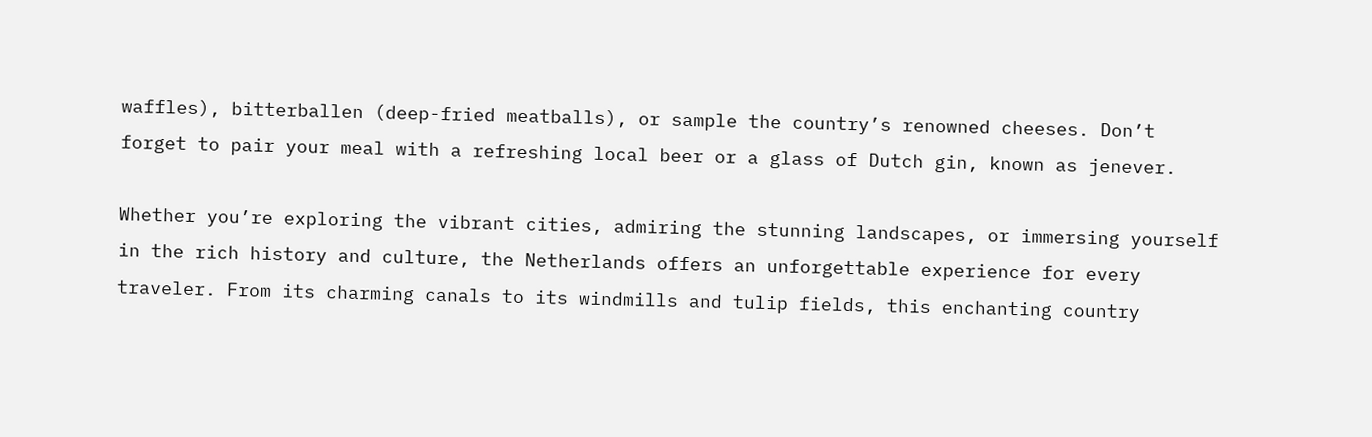waffles), bitterballen (deep-fried meatballs), or sample the country’s renowned cheeses. Don’t forget to pair your meal with a refreshing local beer or a glass of Dutch gin, known as jenever.

Whether you’re exploring the vibrant cities, admiring the stunning landscapes, or immersing yourself in the rich history and culture, the Netherlands offers an unforgettable experience for every traveler. From its charming canals to its windmills and tulip fields, this enchanting country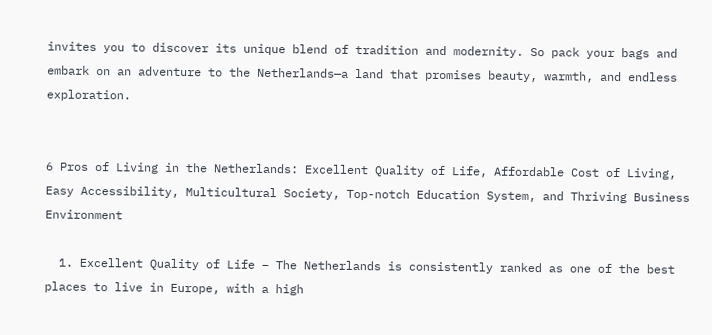invites you to discover its unique blend of tradition and modernity. So pack your bags and embark on an adventure to the Netherlands—a land that promises beauty, warmth, and endless exploration.


6 Pros of Living in the Netherlands: Excellent Quality of Life, Affordable Cost of Living, Easy Accessibility, Multicultural Society, Top-notch Education System, and Thriving Business Environment

  1. Excellent Quality of Life – The Netherlands is consistently ranked as one of the best places to live in Europe, with a high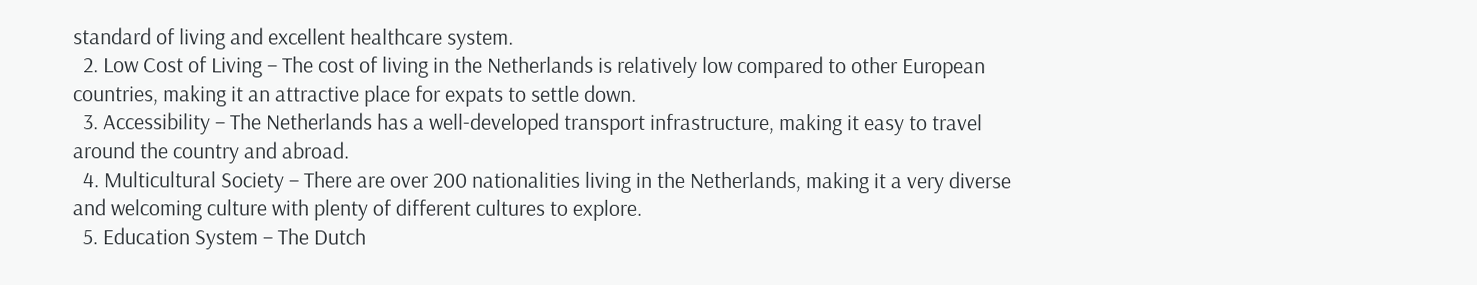standard of living and excellent healthcare system.
  2. Low Cost of Living – The cost of living in the Netherlands is relatively low compared to other European countries, making it an attractive place for expats to settle down.
  3. Accessibility – The Netherlands has a well-developed transport infrastructure, making it easy to travel around the country and abroad.
  4. Multicultural Society – There are over 200 nationalities living in the Netherlands, making it a very diverse and welcoming culture with plenty of different cultures to explore.
  5. Education System – The Dutch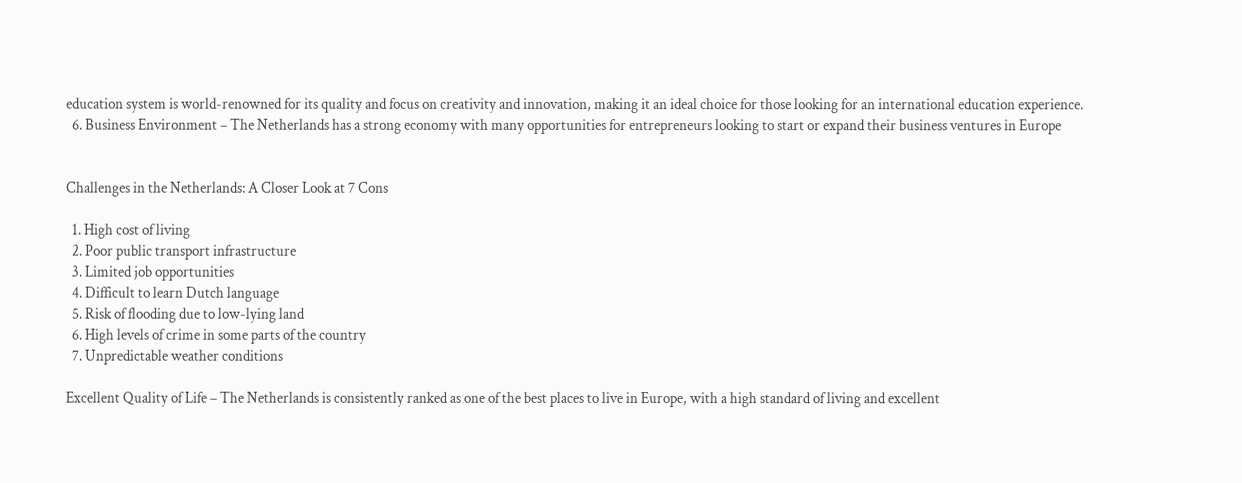education system is world-renowned for its quality and focus on creativity and innovation, making it an ideal choice for those looking for an international education experience.
  6. Business Environment – The Netherlands has a strong economy with many opportunities for entrepreneurs looking to start or expand their business ventures in Europe


Challenges in the Netherlands: A Closer Look at 7 Cons

  1. High cost of living
  2. Poor public transport infrastructure
  3. Limited job opportunities
  4. Difficult to learn Dutch language
  5. Risk of flooding due to low-lying land
  6. High levels of crime in some parts of the country
  7. Unpredictable weather conditions

Excellent Quality of Life – The Netherlands is consistently ranked as one of the best places to live in Europe, with a high standard of living and excellent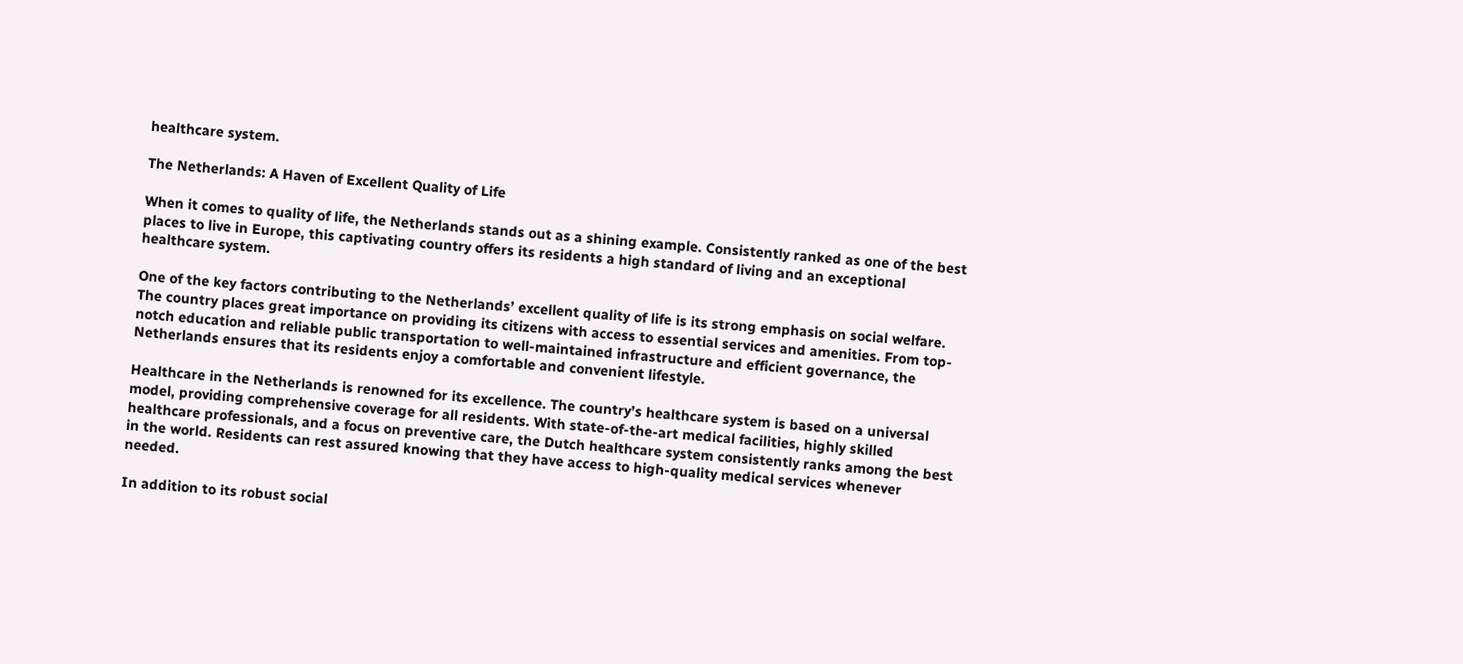healthcare system.

The Netherlands: A Haven of Excellent Quality of Life

When it comes to quality of life, the Netherlands stands out as a shining example. Consistently ranked as one of the best places to live in Europe, this captivating country offers its residents a high standard of living and an exceptional healthcare system.

One of the key factors contributing to the Netherlands’ excellent quality of life is its strong emphasis on social welfare. The country places great importance on providing its citizens with access to essential services and amenities. From top-notch education and reliable public transportation to well-maintained infrastructure and efficient governance, the Netherlands ensures that its residents enjoy a comfortable and convenient lifestyle.

Healthcare in the Netherlands is renowned for its excellence. The country’s healthcare system is based on a universal model, providing comprehensive coverage for all residents. With state-of-the-art medical facilities, highly skilled healthcare professionals, and a focus on preventive care, the Dutch healthcare system consistently ranks among the best in the world. Residents can rest assured knowing that they have access to high-quality medical services whenever needed.

In addition to its robust social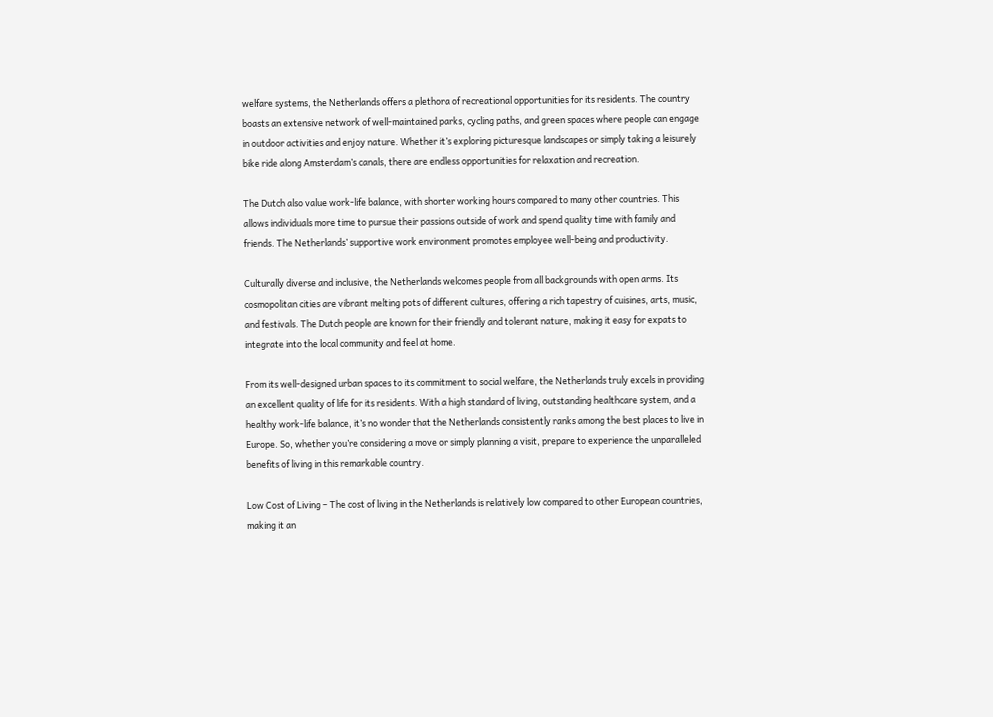welfare systems, the Netherlands offers a plethora of recreational opportunities for its residents. The country boasts an extensive network of well-maintained parks, cycling paths, and green spaces where people can engage in outdoor activities and enjoy nature. Whether it’s exploring picturesque landscapes or simply taking a leisurely bike ride along Amsterdam’s canals, there are endless opportunities for relaxation and recreation.

The Dutch also value work-life balance, with shorter working hours compared to many other countries. This allows individuals more time to pursue their passions outside of work and spend quality time with family and friends. The Netherlands’ supportive work environment promotes employee well-being and productivity.

Culturally diverse and inclusive, the Netherlands welcomes people from all backgrounds with open arms. Its cosmopolitan cities are vibrant melting pots of different cultures, offering a rich tapestry of cuisines, arts, music, and festivals. The Dutch people are known for their friendly and tolerant nature, making it easy for expats to integrate into the local community and feel at home.

From its well-designed urban spaces to its commitment to social welfare, the Netherlands truly excels in providing an excellent quality of life for its residents. With a high standard of living, outstanding healthcare system, and a healthy work-life balance, it’s no wonder that the Netherlands consistently ranks among the best places to live in Europe. So, whether you’re considering a move or simply planning a visit, prepare to experience the unparalleled benefits of living in this remarkable country.

Low Cost of Living – The cost of living in the Netherlands is relatively low compared to other European countries, making it an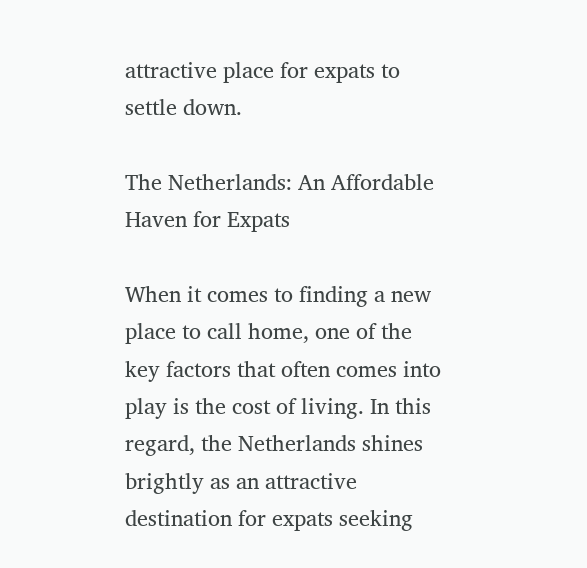attractive place for expats to settle down.

The Netherlands: An Affordable Haven for Expats

When it comes to finding a new place to call home, one of the key factors that often comes into play is the cost of living. In this regard, the Netherlands shines brightly as an attractive destination for expats seeking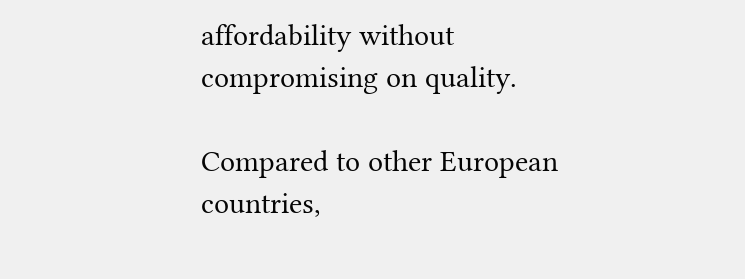affordability without compromising on quality.

Compared to other European countries,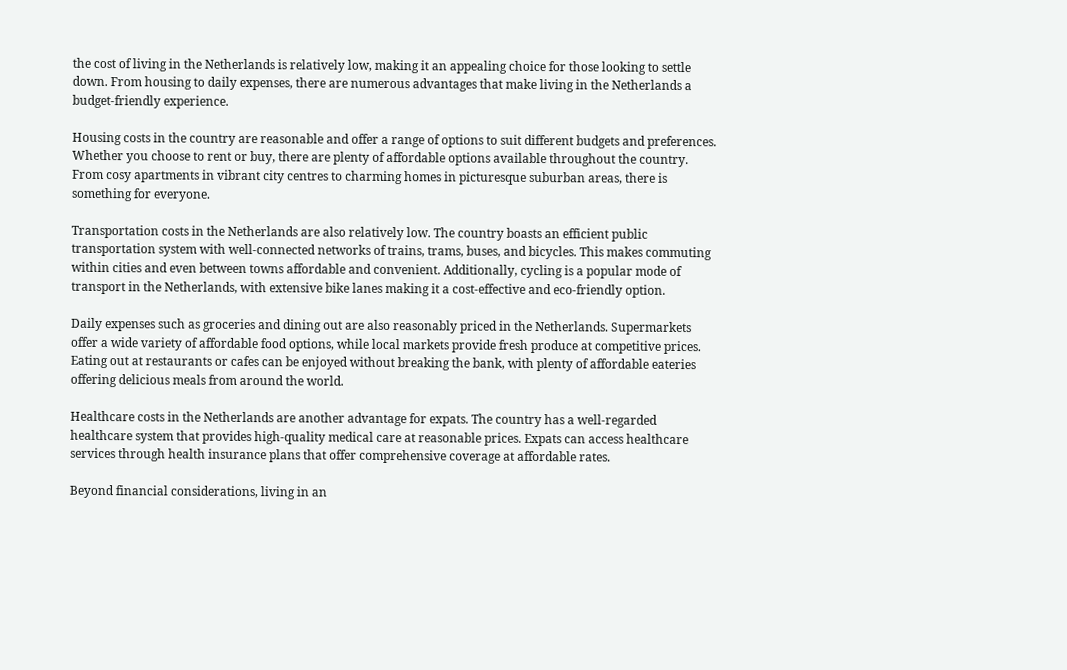the cost of living in the Netherlands is relatively low, making it an appealing choice for those looking to settle down. From housing to daily expenses, there are numerous advantages that make living in the Netherlands a budget-friendly experience.

Housing costs in the country are reasonable and offer a range of options to suit different budgets and preferences. Whether you choose to rent or buy, there are plenty of affordable options available throughout the country. From cosy apartments in vibrant city centres to charming homes in picturesque suburban areas, there is something for everyone.

Transportation costs in the Netherlands are also relatively low. The country boasts an efficient public transportation system with well-connected networks of trains, trams, buses, and bicycles. This makes commuting within cities and even between towns affordable and convenient. Additionally, cycling is a popular mode of transport in the Netherlands, with extensive bike lanes making it a cost-effective and eco-friendly option.

Daily expenses such as groceries and dining out are also reasonably priced in the Netherlands. Supermarkets offer a wide variety of affordable food options, while local markets provide fresh produce at competitive prices. Eating out at restaurants or cafes can be enjoyed without breaking the bank, with plenty of affordable eateries offering delicious meals from around the world.

Healthcare costs in the Netherlands are another advantage for expats. The country has a well-regarded healthcare system that provides high-quality medical care at reasonable prices. Expats can access healthcare services through health insurance plans that offer comprehensive coverage at affordable rates.

Beyond financial considerations, living in an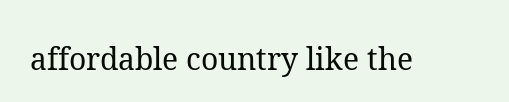affordable country like the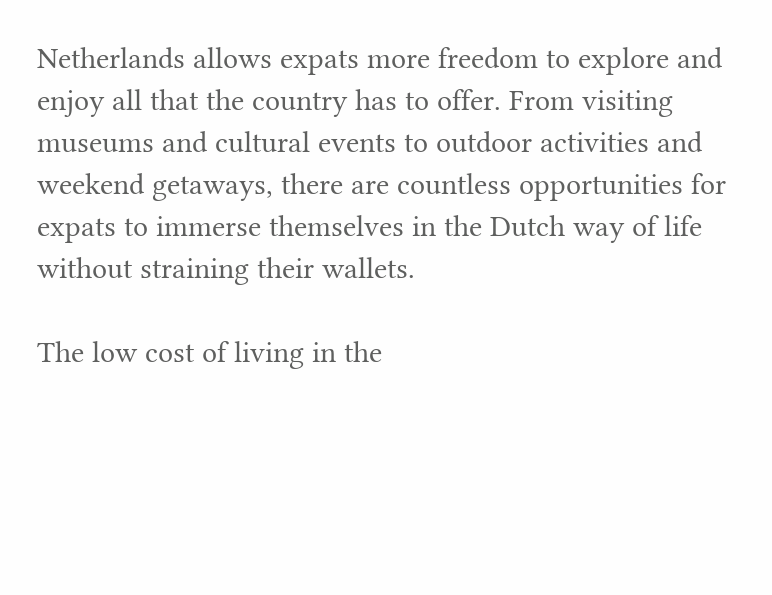Netherlands allows expats more freedom to explore and enjoy all that the country has to offer. From visiting museums and cultural events to outdoor activities and weekend getaways, there are countless opportunities for expats to immerse themselves in the Dutch way of life without straining their wallets.

The low cost of living in the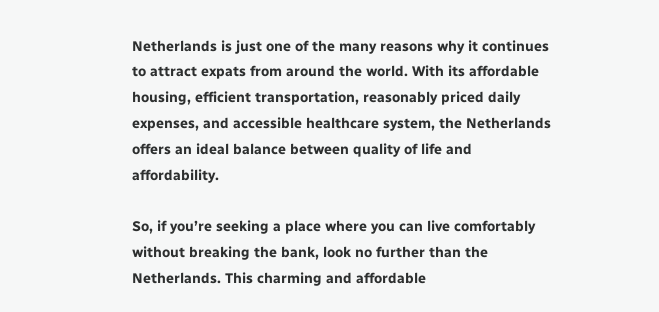Netherlands is just one of the many reasons why it continues to attract expats from around the world. With its affordable housing, efficient transportation, reasonably priced daily expenses, and accessible healthcare system, the Netherlands offers an ideal balance between quality of life and affordability.

So, if you’re seeking a place where you can live comfortably without breaking the bank, look no further than the Netherlands. This charming and affordable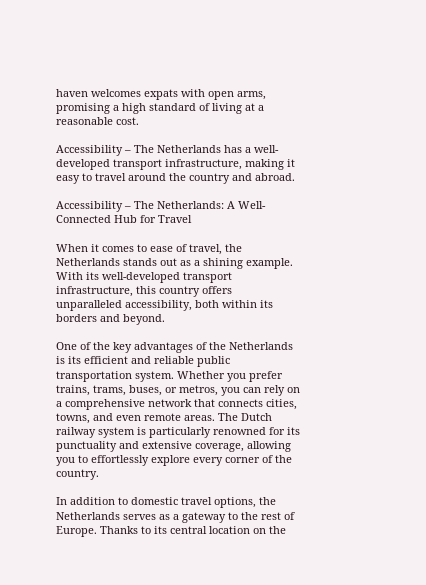haven welcomes expats with open arms, promising a high standard of living at a reasonable cost.

Accessibility – The Netherlands has a well-developed transport infrastructure, making it easy to travel around the country and abroad.

Accessibility – The Netherlands: A Well-Connected Hub for Travel

When it comes to ease of travel, the Netherlands stands out as a shining example. With its well-developed transport infrastructure, this country offers unparalleled accessibility, both within its borders and beyond.

One of the key advantages of the Netherlands is its efficient and reliable public transportation system. Whether you prefer trains, trams, buses, or metros, you can rely on a comprehensive network that connects cities, towns, and even remote areas. The Dutch railway system is particularly renowned for its punctuality and extensive coverage, allowing you to effortlessly explore every corner of the country.

In addition to domestic travel options, the Netherlands serves as a gateway to the rest of Europe. Thanks to its central location on the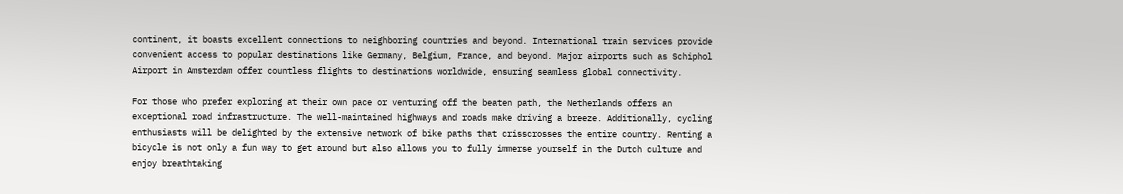continent, it boasts excellent connections to neighboring countries and beyond. International train services provide convenient access to popular destinations like Germany, Belgium, France, and beyond. Major airports such as Schiphol Airport in Amsterdam offer countless flights to destinations worldwide, ensuring seamless global connectivity.

For those who prefer exploring at their own pace or venturing off the beaten path, the Netherlands offers an exceptional road infrastructure. The well-maintained highways and roads make driving a breeze. Additionally, cycling enthusiasts will be delighted by the extensive network of bike paths that crisscrosses the entire country. Renting a bicycle is not only a fun way to get around but also allows you to fully immerse yourself in the Dutch culture and enjoy breathtaking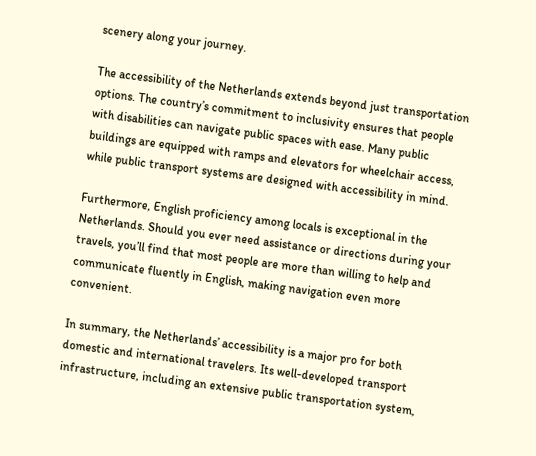scenery along your journey.

The accessibility of the Netherlands extends beyond just transportation options. The country’s commitment to inclusivity ensures that people with disabilities can navigate public spaces with ease. Many public buildings are equipped with ramps and elevators for wheelchair access, while public transport systems are designed with accessibility in mind.

Furthermore, English proficiency among locals is exceptional in the Netherlands. Should you ever need assistance or directions during your travels, you’ll find that most people are more than willing to help and communicate fluently in English, making navigation even more convenient.

In summary, the Netherlands’ accessibility is a major pro for both domestic and international travelers. Its well-developed transport infrastructure, including an extensive public transportation system,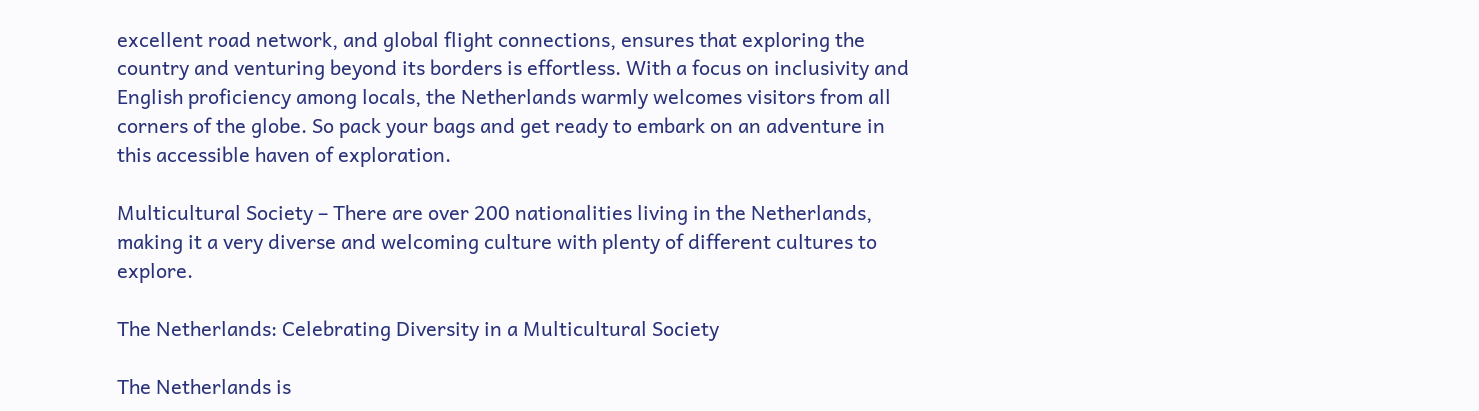excellent road network, and global flight connections, ensures that exploring the country and venturing beyond its borders is effortless. With a focus on inclusivity and English proficiency among locals, the Netherlands warmly welcomes visitors from all corners of the globe. So pack your bags and get ready to embark on an adventure in this accessible haven of exploration.

Multicultural Society – There are over 200 nationalities living in the Netherlands, making it a very diverse and welcoming culture with plenty of different cultures to explore.

The Netherlands: Celebrating Diversity in a Multicultural Society

The Netherlands is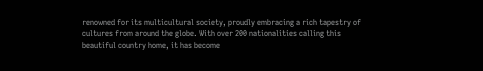renowned for its multicultural society, proudly embracing a rich tapestry of cultures from around the globe. With over 200 nationalities calling this beautiful country home, it has become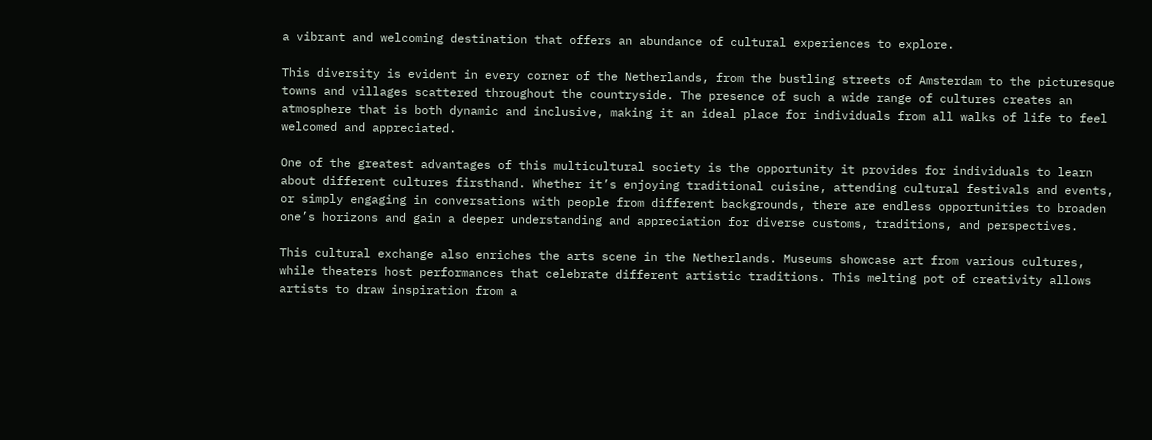a vibrant and welcoming destination that offers an abundance of cultural experiences to explore.

This diversity is evident in every corner of the Netherlands, from the bustling streets of Amsterdam to the picturesque towns and villages scattered throughout the countryside. The presence of such a wide range of cultures creates an atmosphere that is both dynamic and inclusive, making it an ideal place for individuals from all walks of life to feel welcomed and appreciated.

One of the greatest advantages of this multicultural society is the opportunity it provides for individuals to learn about different cultures firsthand. Whether it’s enjoying traditional cuisine, attending cultural festivals and events, or simply engaging in conversations with people from different backgrounds, there are endless opportunities to broaden one’s horizons and gain a deeper understanding and appreciation for diverse customs, traditions, and perspectives.

This cultural exchange also enriches the arts scene in the Netherlands. Museums showcase art from various cultures, while theaters host performances that celebrate different artistic traditions. This melting pot of creativity allows artists to draw inspiration from a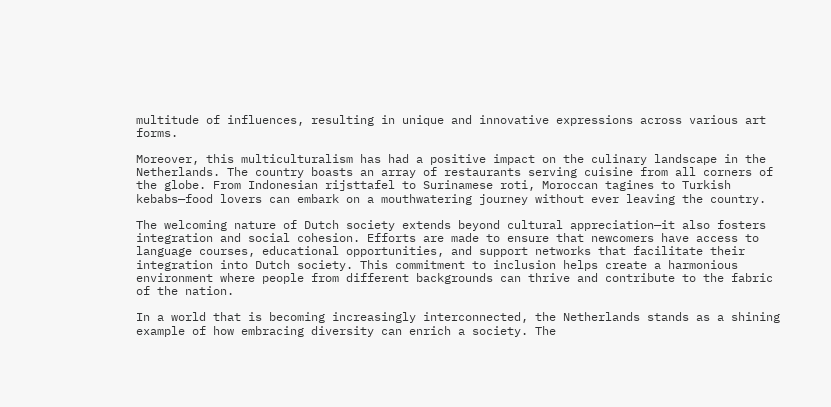multitude of influences, resulting in unique and innovative expressions across various art forms.

Moreover, this multiculturalism has had a positive impact on the culinary landscape in the Netherlands. The country boasts an array of restaurants serving cuisine from all corners of the globe. From Indonesian rijsttafel to Surinamese roti, Moroccan tagines to Turkish kebabs—food lovers can embark on a mouthwatering journey without ever leaving the country.

The welcoming nature of Dutch society extends beyond cultural appreciation—it also fosters integration and social cohesion. Efforts are made to ensure that newcomers have access to language courses, educational opportunities, and support networks that facilitate their integration into Dutch society. This commitment to inclusion helps create a harmonious environment where people from different backgrounds can thrive and contribute to the fabric of the nation.

In a world that is becoming increasingly interconnected, the Netherlands stands as a shining example of how embracing diversity can enrich a society. The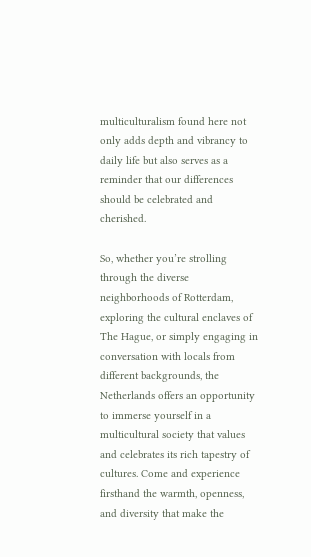multiculturalism found here not only adds depth and vibrancy to daily life but also serves as a reminder that our differences should be celebrated and cherished.

So, whether you’re strolling through the diverse neighborhoods of Rotterdam, exploring the cultural enclaves of The Hague, or simply engaging in conversation with locals from different backgrounds, the Netherlands offers an opportunity to immerse yourself in a multicultural society that values and celebrates its rich tapestry of cultures. Come and experience firsthand the warmth, openness, and diversity that make the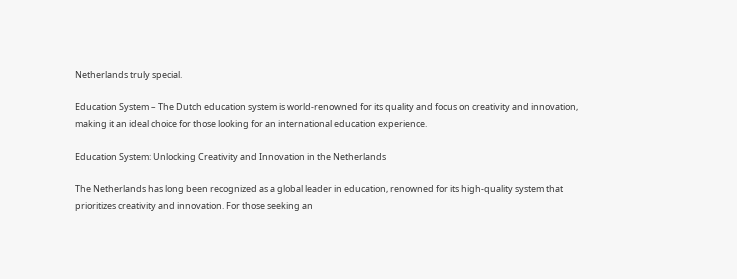Netherlands truly special.

Education System – The Dutch education system is world-renowned for its quality and focus on creativity and innovation, making it an ideal choice for those looking for an international education experience.

Education System: Unlocking Creativity and Innovation in the Netherlands

The Netherlands has long been recognized as a global leader in education, renowned for its high-quality system that prioritizes creativity and innovation. For those seeking an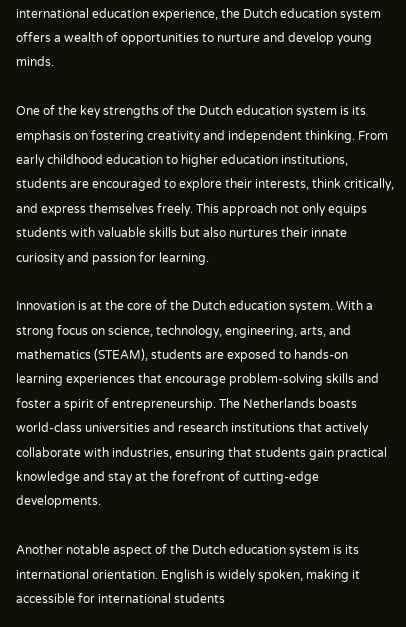international education experience, the Dutch education system offers a wealth of opportunities to nurture and develop young minds.

One of the key strengths of the Dutch education system is its emphasis on fostering creativity and independent thinking. From early childhood education to higher education institutions, students are encouraged to explore their interests, think critically, and express themselves freely. This approach not only equips students with valuable skills but also nurtures their innate curiosity and passion for learning.

Innovation is at the core of the Dutch education system. With a strong focus on science, technology, engineering, arts, and mathematics (STEAM), students are exposed to hands-on learning experiences that encourage problem-solving skills and foster a spirit of entrepreneurship. The Netherlands boasts world-class universities and research institutions that actively collaborate with industries, ensuring that students gain practical knowledge and stay at the forefront of cutting-edge developments.

Another notable aspect of the Dutch education system is its international orientation. English is widely spoken, making it accessible for international students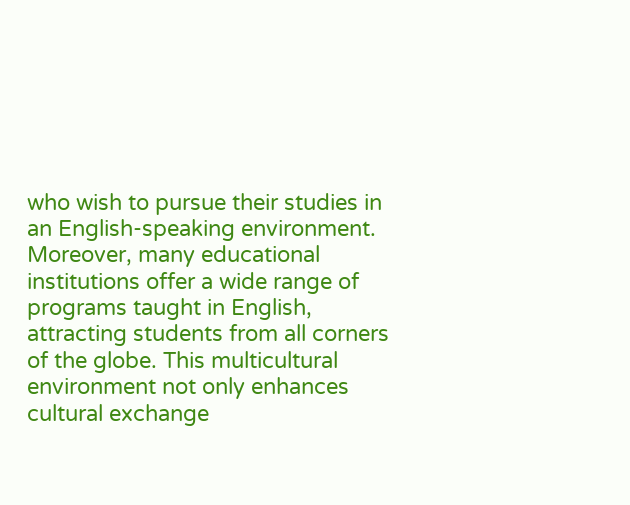who wish to pursue their studies in an English-speaking environment. Moreover, many educational institutions offer a wide range of programs taught in English, attracting students from all corners of the globe. This multicultural environment not only enhances cultural exchange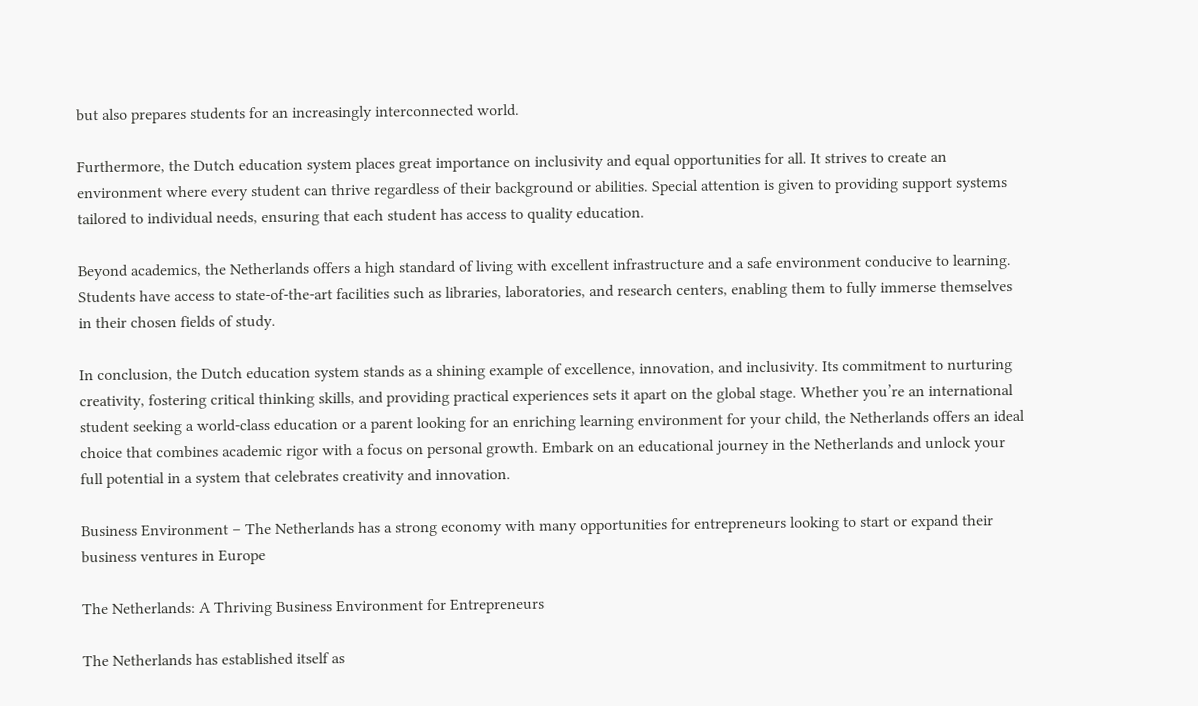but also prepares students for an increasingly interconnected world.

Furthermore, the Dutch education system places great importance on inclusivity and equal opportunities for all. It strives to create an environment where every student can thrive regardless of their background or abilities. Special attention is given to providing support systems tailored to individual needs, ensuring that each student has access to quality education.

Beyond academics, the Netherlands offers a high standard of living with excellent infrastructure and a safe environment conducive to learning. Students have access to state-of-the-art facilities such as libraries, laboratories, and research centers, enabling them to fully immerse themselves in their chosen fields of study.

In conclusion, the Dutch education system stands as a shining example of excellence, innovation, and inclusivity. Its commitment to nurturing creativity, fostering critical thinking skills, and providing practical experiences sets it apart on the global stage. Whether you’re an international student seeking a world-class education or a parent looking for an enriching learning environment for your child, the Netherlands offers an ideal choice that combines academic rigor with a focus on personal growth. Embark on an educational journey in the Netherlands and unlock your full potential in a system that celebrates creativity and innovation.

Business Environment – The Netherlands has a strong economy with many opportunities for entrepreneurs looking to start or expand their business ventures in Europe

The Netherlands: A Thriving Business Environment for Entrepreneurs

The Netherlands has established itself as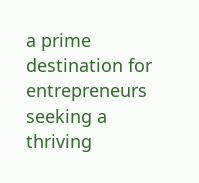a prime destination for entrepreneurs seeking a thriving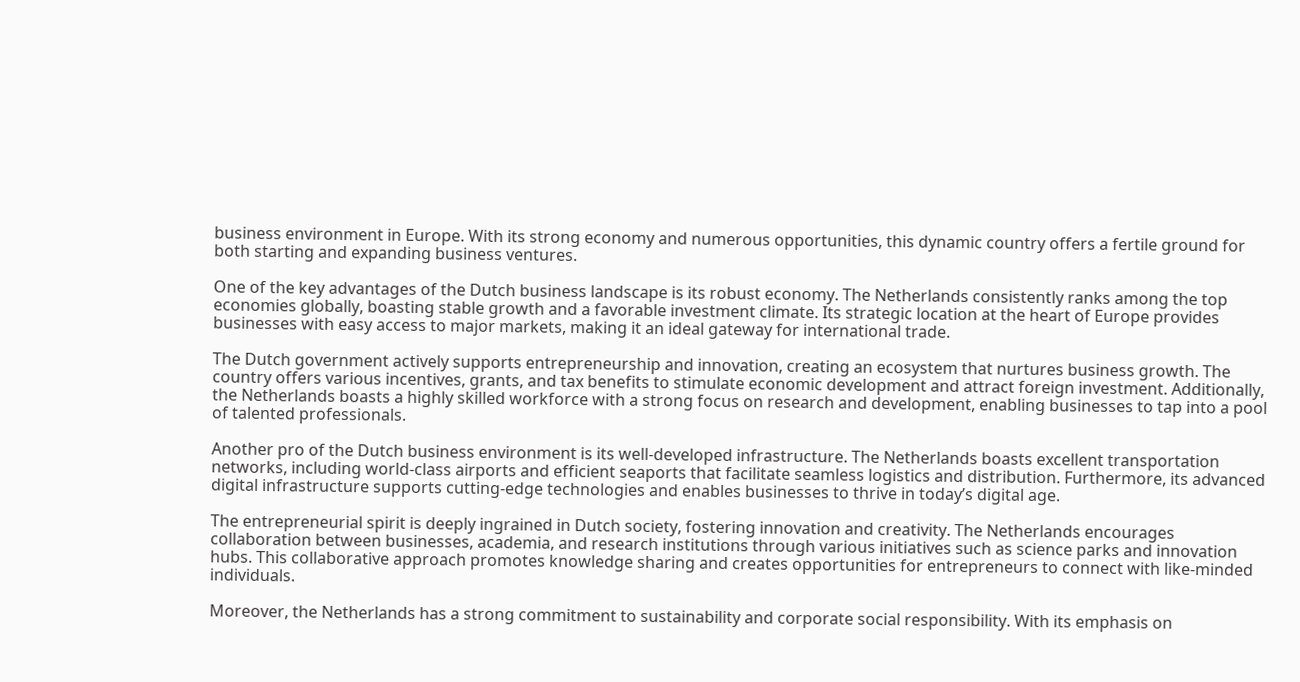business environment in Europe. With its strong economy and numerous opportunities, this dynamic country offers a fertile ground for both starting and expanding business ventures.

One of the key advantages of the Dutch business landscape is its robust economy. The Netherlands consistently ranks among the top economies globally, boasting stable growth and a favorable investment climate. Its strategic location at the heart of Europe provides businesses with easy access to major markets, making it an ideal gateway for international trade.

The Dutch government actively supports entrepreneurship and innovation, creating an ecosystem that nurtures business growth. The country offers various incentives, grants, and tax benefits to stimulate economic development and attract foreign investment. Additionally, the Netherlands boasts a highly skilled workforce with a strong focus on research and development, enabling businesses to tap into a pool of talented professionals.

Another pro of the Dutch business environment is its well-developed infrastructure. The Netherlands boasts excellent transportation networks, including world-class airports and efficient seaports that facilitate seamless logistics and distribution. Furthermore, its advanced digital infrastructure supports cutting-edge technologies and enables businesses to thrive in today’s digital age.

The entrepreneurial spirit is deeply ingrained in Dutch society, fostering innovation and creativity. The Netherlands encourages collaboration between businesses, academia, and research institutions through various initiatives such as science parks and innovation hubs. This collaborative approach promotes knowledge sharing and creates opportunities for entrepreneurs to connect with like-minded individuals.

Moreover, the Netherlands has a strong commitment to sustainability and corporate social responsibility. With its emphasis on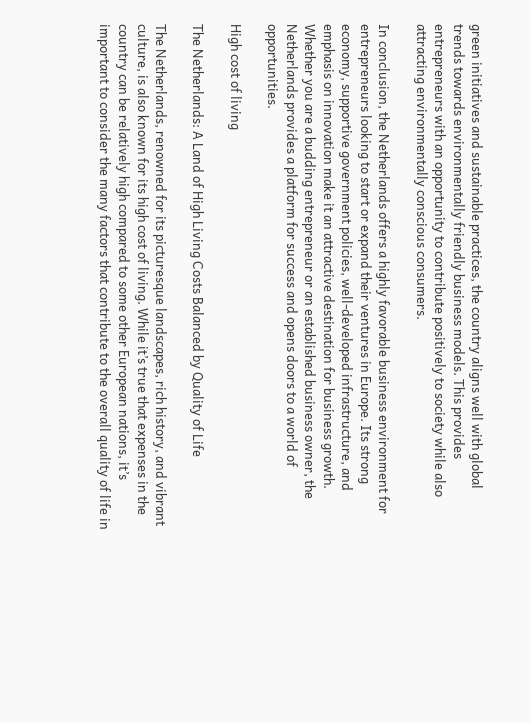green initiatives and sustainable practices, the country aligns well with global trends towards environmentally friendly business models. This provides entrepreneurs with an opportunity to contribute positively to society while also attracting environmentally conscious consumers.

In conclusion, the Netherlands offers a highly favorable business environment for entrepreneurs looking to start or expand their ventures in Europe. Its strong economy, supportive government policies, well-developed infrastructure, and emphasis on innovation make it an attractive destination for business growth. Whether you are a budding entrepreneur or an established business owner, the Netherlands provides a platform for success and opens doors to a world of opportunities.

High cost of living

The Netherlands: A Land of High Living Costs Balanced by Quality of Life

The Netherlands, renowned for its picturesque landscapes, rich history, and vibrant culture, is also known for its high cost of living. While it’s true that expenses in the country can be relatively high compared to some other European nations, it’s important to consider the many factors that contribute to the overall quality of life in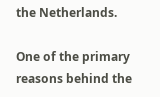the Netherlands.

One of the primary reasons behind the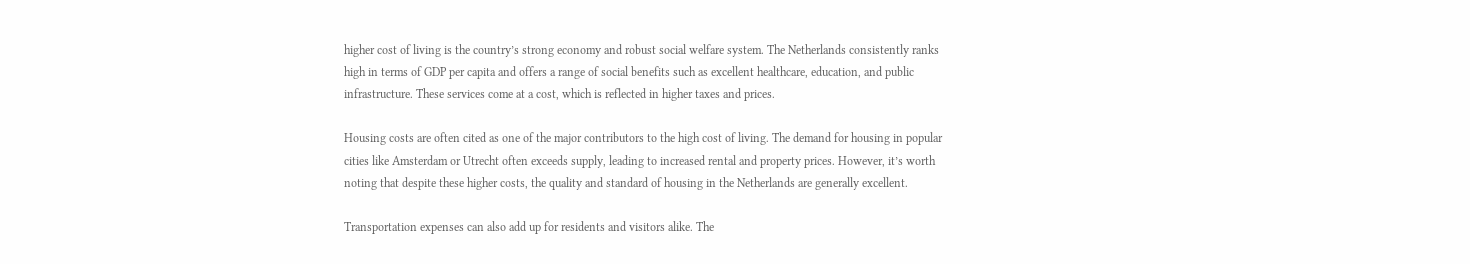higher cost of living is the country’s strong economy and robust social welfare system. The Netherlands consistently ranks high in terms of GDP per capita and offers a range of social benefits such as excellent healthcare, education, and public infrastructure. These services come at a cost, which is reflected in higher taxes and prices.

Housing costs are often cited as one of the major contributors to the high cost of living. The demand for housing in popular cities like Amsterdam or Utrecht often exceeds supply, leading to increased rental and property prices. However, it’s worth noting that despite these higher costs, the quality and standard of housing in the Netherlands are generally excellent.

Transportation expenses can also add up for residents and visitors alike. The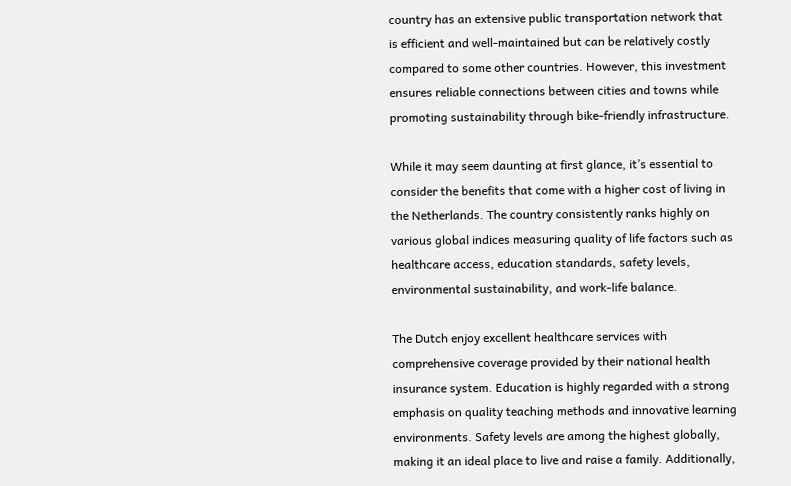country has an extensive public transportation network that is efficient and well-maintained but can be relatively costly compared to some other countries. However, this investment ensures reliable connections between cities and towns while promoting sustainability through bike-friendly infrastructure.

While it may seem daunting at first glance, it’s essential to consider the benefits that come with a higher cost of living in the Netherlands. The country consistently ranks highly on various global indices measuring quality of life factors such as healthcare access, education standards, safety levels, environmental sustainability, and work-life balance.

The Dutch enjoy excellent healthcare services with comprehensive coverage provided by their national health insurance system. Education is highly regarded with a strong emphasis on quality teaching methods and innovative learning environments. Safety levels are among the highest globally, making it an ideal place to live and raise a family. Additionally,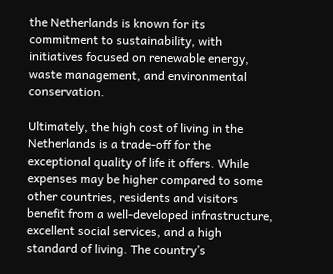the Netherlands is known for its commitment to sustainability, with initiatives focused on renewable energy, waste management, and environmental conservation.

Ultimately, the high cost of living in the Netherlands is a trade-off for the exceptional quality of life it offers. While expenses may be higher compared to some other countries, residents and visitors benefit from a well-developed infrastructure, excellent social services, and a high standard of living. The country’s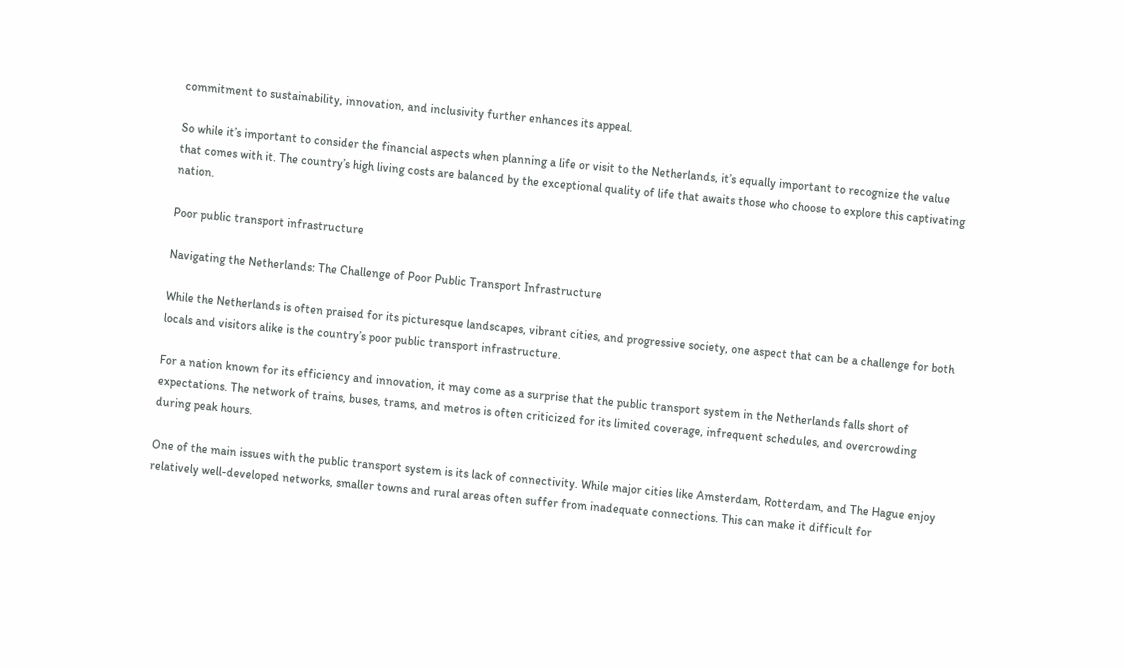commitment to sustainability, innovation, and inclusivity further enhances its appeal.

So while it’s important to consider the financial aspects when planning a life or visit to the Netherlands, it’s equally important to recognize the value that comes with it. The country’s high living costs are balanced by the exceptional quality of life that awaits those who choose to explore this captivating nation.

Poor public transport infrastructure

Navigating the Netherlands: The Challenge of Poor Public Transport Infrastructure

While the Netherlands is often praised for its picturesque landscapes, vibrant cities, and progressive society, one aspect that can be a challenge for both locals and visitors alike is the country’s poor public transport infrastructure.

For a nation known for its efficiency and innovation, it may come as a surprise that the public transport system in the Netherlands falls short of expectations. The network of trains, buses, trams, and metros is often criticized for its limited coverage, infrequent schedules, and overcrowding during peak hours.

One of the main issues with the public transport system is its lack of connectivity. While major cities like Amsterdam, Rotterdam, and The Hague enjoy relatively well-developed networks, smaller towns and rural areas often suffer from inadequate connections. This can make it difficult for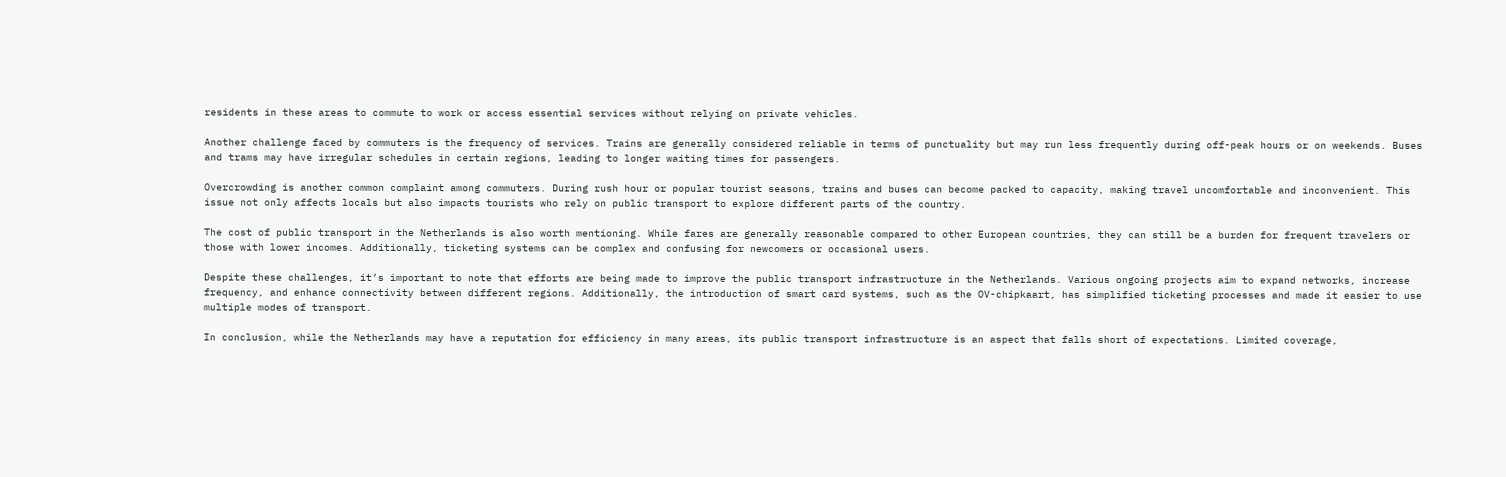residents in these areas to commute to work or access essential services without relying on private vehicles.

Another challenge faced by commuters is the frequency of services. Trains are generally considered reliable in terms of punctuality but may run less frequently during off-peak hours or on weekends. Buses and trams may have irregular schedules in certain regions, leading to longer waiting times for passengers.

Overcrowding is another common complaint among commuters. During rush hour or popular tourist seasons, trains and buses can become packed to capacity, making travel uncomfortable and inconvenient. This issue not only affects locals but also impacts tourists who rely on public transport to explore different parts of the country.

The cost of public transport in the Netherlands is also worth mentioning. While fares are generally reasonable compared to other European countries, they can still be a burden for frequent travelers or those with lower incomes. Additionally, ticketing systems can be complex and confusing for newcomers or occasional users.

Despite these challenges, it’s important to note that efforts are being made to improve the public transport infrastructure in the Netherlands. Various ongoing projects aim to expand networks, increase frequency, and enhance connectivity between different regions. Additionally, the introduction of smart card systems, such as the OV-chipkaart, has simplified ticketing processes and made it easier to use multiple modes of transport.

In conclusion, while the Netherlands may have a reputation for efficiency in many areas, its public transport infrastructure is an aspect that falls short of expectations. Limited coverage,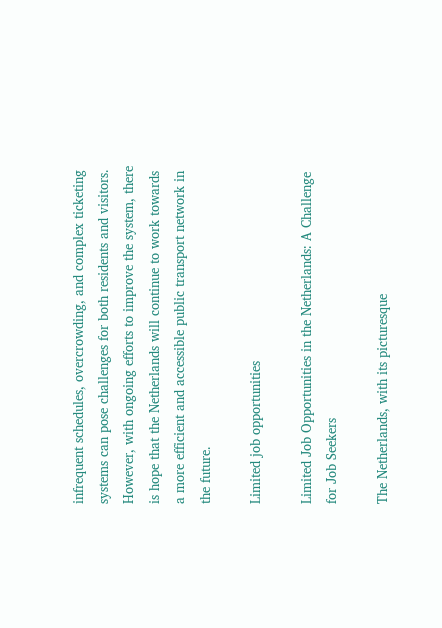infrequent schedules, overcrowding, and complex ticketing systems can pose challenges for both residents and visitors. However, with ongoing efforts to improve the system, there is hope that the Netherlands will continue to work towards a more efficient and accessible public transport network in the future.

Limited job opportunities

Limited Job Opportunities in the Netherlands: A Challenge for Job Seekers

The Netherlands, with its picturesque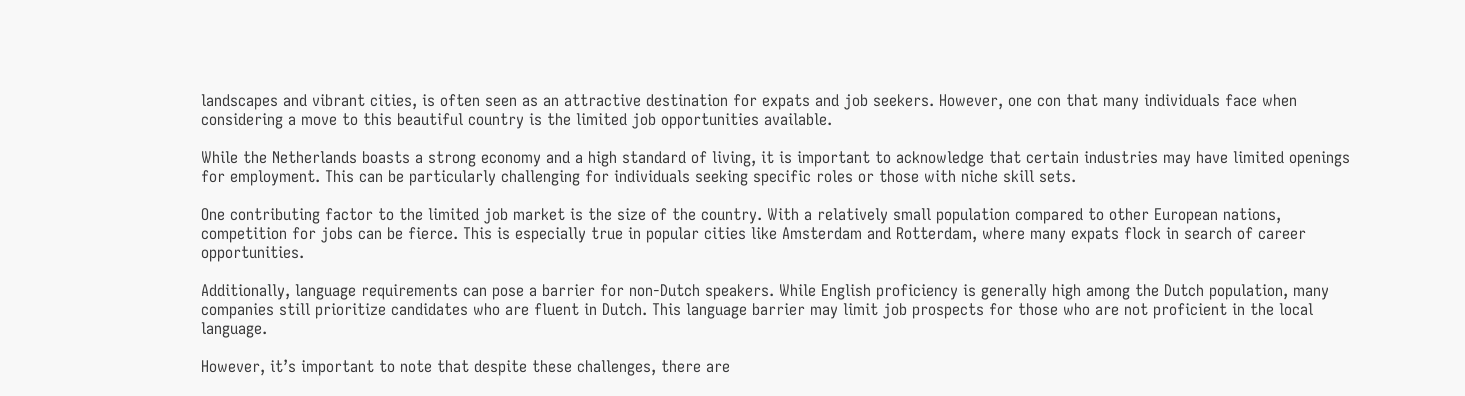landscapes and vibrant cities, is often seen as an attractive destination for expats and job seekers. However, one con that many individuals face when considering a move to this beautiful country is the limited job opportunities available.

While the Netherlands boasts a strong economy and a high standard of living, it is important to acknowledge that certain industries may have limited openings for employment. This can be particularly challenging for individuals seeking specific roles or those with niche skill sets.

One contributing factor to the limited job market is the size of the country. With a relatively small population compared to other European nations, competition for jobs can be fierce. This is especially true in popular cities like Amsterdam and Rotterdam, where many expats flock in search of career opportunities.

Additionally, language requirements can pose a barrier for non-Dutch speakers. While English proficiency is generally high among the Dutch population, many companies still prioritize candidates who are fluent in Dutch. This language barrier may limit job prospects for those who are not proficient in the local language.

However, it’s important to note that despite these challenges, there are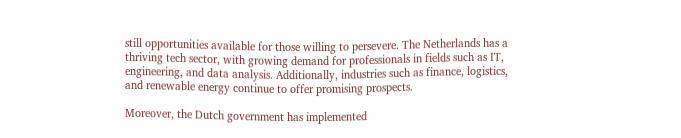still opportunities available for those willing to persevere. The Netherlands has a thriving tech sector, with growing demand for professionals in fields such as IT, engineering, and data analysis. Additionally, industries such as finance, logistics, and renewable energy continue to offer promising prospects.

Moreover, the Dutch government has implemented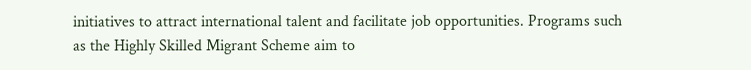initiatives to attract international talent and facilitate job opportunities. Programs such as the Highly Skilled Migrant Scheme aim to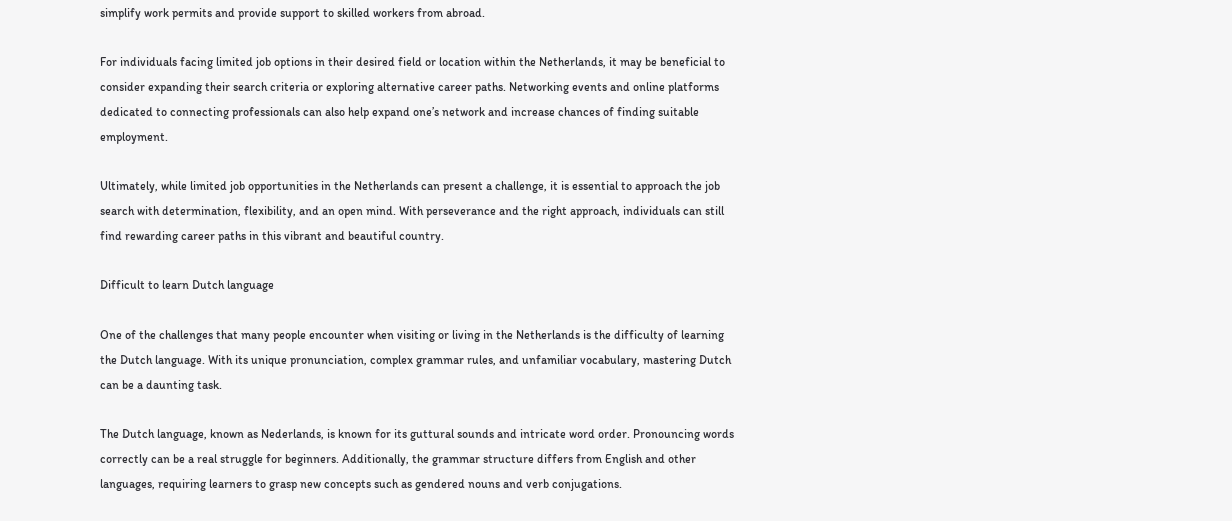simplify work permits and provide support to skilled workers from abroad.

For individuals facing limited job options in their desired field or location within the Netherlands, it may be beneficial to consider expanding their search criteria or exploring alternative career paths. Networking events and online platforms dedicated to connecting professionals can also help expand one’s network and increase chances of finding suitable employment.

Ultimately, while limited job opportunities in the Netherlands can present a challenge, it is essential to approach the job search with determination, flexibility, and an open mind. With perseverance and the right approach, individuals can still find rewarding career paths in this vibrant and beautiful country.

Difficult to learn Dutch language

One of the challenges that many people encounter when visiting or living in the Netherlands is the difficulty of learning the Dutch language. With its unique pronunciation, complex grammar rules, and unfamiliar vocabulary, mastering Dutch can be a daunting task.

The Dutch language, known as Nederlands, is known for its guttural sounds and intricate word order. Pronouncing words correctly can be a real struggle for beginners. Additionally, the grammar structure differs from English and other languages, requiring learners to grasp new concepts such as gendered nouns and verb conjugations.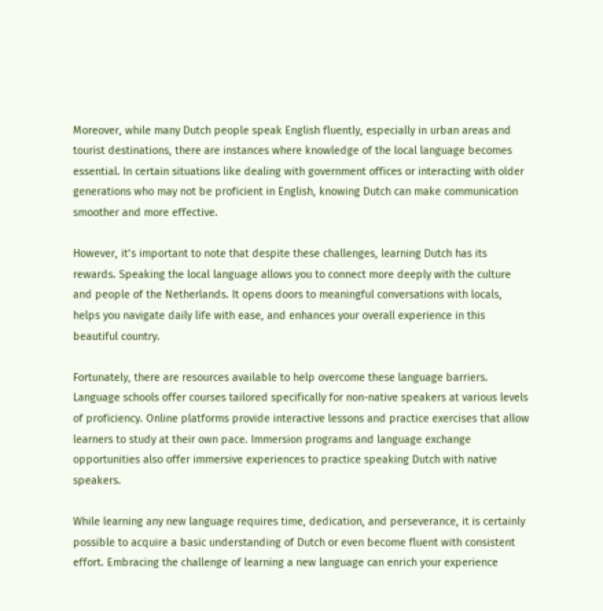Moreover, while many Dutch people speak English fluently, especially in urban areas and tourist destinations, there are instances where knowledge of the local language becomes essential. In certain situations like dealing with government offices or interacting with older generations who may not be proficient in English, knowing Dutch can make communication smoother and more effective.

However, it’s important to note that despite these challenges, learning Dutch has its rewards. Speaking the local language allows you to connect more deeply with the culture and people of the Netherlands. It opens doors to meaningful conversations with locals, helps you navigate daily life with ease, and enhances your overall experience in this beautiful country.

Fortunately, there are resources available to help overcome these language barriers. Language schools offer courses tailored specifically for non-native speakers at various levels of proficiency. Online platforms provide interactive lessons and practice exercises that allow learners to study at their own pace. Immersion programs and language exchange opportunities also offer immersive experiences to practice speaking Dutch with native speakers.

While learning any new language requires time, dedication, and perseverance, it is certainly possible to acquire a basic understanding of Dutch or even become fluent with consistent effort. Embracing the challenge of learning a new language can enrich your experience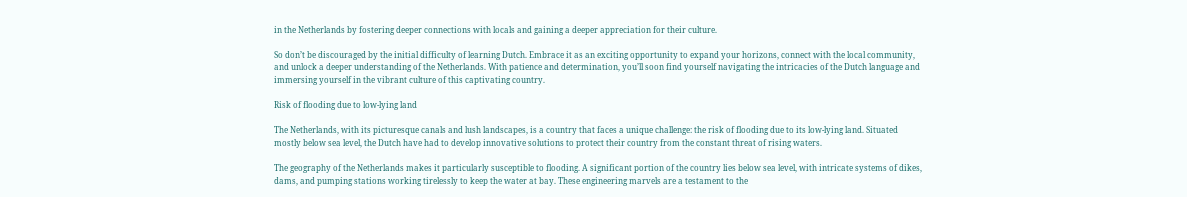in the Netherlands by fostering deeper connections with locals and gaining a deeper appreciation for their culture.

So don’t be discouraged by the initial difficulty of learning Dutch. Embrace it as an exciting opportunity to expand your horizons, connect with the local community, and unlock a deeper understanding of the Netherlands. With patience and determination, you’ll soon find yourself navigating the intricacies of the Dutch language and immersing yourself in the vibrant culture of this captivating country.

Risk of flooding due to low-lying land

The Netherlands, with its picturesque canals and lush landscapes, is a country that faces a unique challenge: the risk of flooding due to its low-lying land. Situated mostly below sea level, the Dutch have had to develop innovative solutions to protect their country from the constant threat of rising waters.

The geography of the Netherlands makes it particularly susceptible to flooding. A significant portion of the country lies below sea level, with intricate systems of dikes, dams, and pumping stations working tirelessly to keep the water at bay. These engineering marvels are a testament to the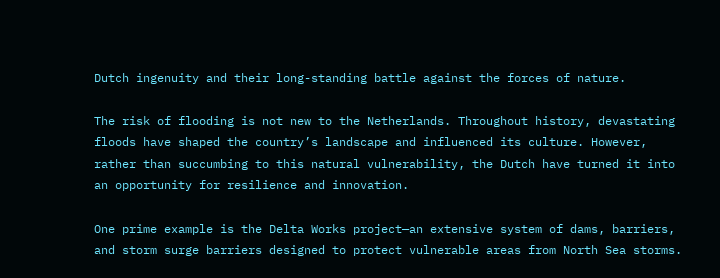Dutch ingenuity and their long-standing battle against the forces of nature.

The risk of flooding is not new to the Netherlands. Throughout history, devastating floods have shaped the country’s landscape and influenced its culture. However, rather than succumbing to this natural vulnerability, the Dutch have turned it into an opportunity for resilience and innovation.

One prime example is the Delta Works project—an extensive system of dams, barriers, and storm surge barriers designed to protect vulnerable areas from North Sea storms.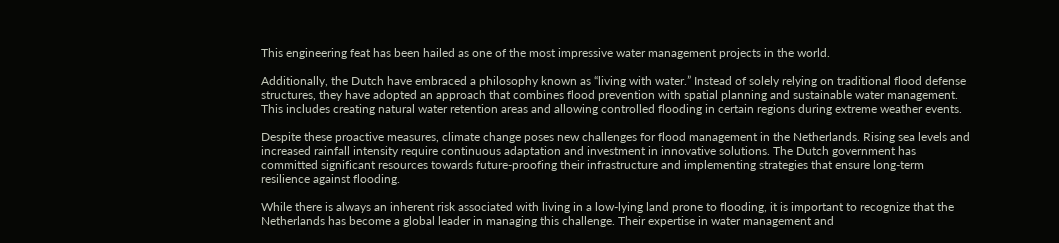This engineering feat has been hailed as one of the most impressive water management projects in the world.

Additionally, the Dutch have embraced a philosophy known as “living with water.” Instead of solely relying on traditional flood defense structures, they have adopted an approach that combines flood prevention with spatial planning and sustainable water management. This includes creating natural water retention areas and allowing controlled flooding in certain regions during extreme weather events.

Despite these proactive measures, climate change poses new challenges for flood management in the Netherlands. Rising sea levels and increased rainfall intensity require continuous adaptation and investment in innovative solutions. The Dutch government has committed significant resources towards future-proofing their infrastructure and implementing strategies that ensure long-term resilience against flooding.

While there is always an inherent risk associated with living in a low-lying land prone to flooding, it is important to recognize that the Netherlands has become a global leader in managing this challenge. Their expertise in water management and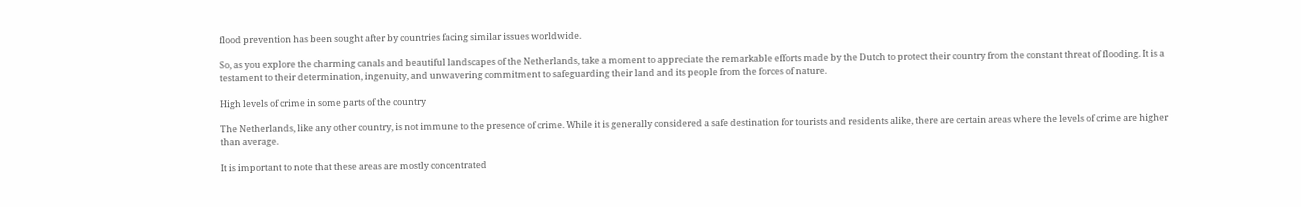flood prevention has been sought after by countries facing similar issues worldwide.

So, as you explore the charming canals and beautiful landscapes of the Netherlands, take a moment to appreciate the remarkable efforts made by the Dutch to protect their country from the constant threat of flooding. It is a testament to their determination, ingenuity, and unwavering commitment to safeguarding their land and its people from the forces of nature.

High levels of crime in some parts of the country

The Netherlands, like any other country, is not immune to the presence of crime. While it is generally considered a safe destination for tourists and residents alike, there are certain areas where the levels of crime are higher than average.

It is important to note that these areas are mostly concentrated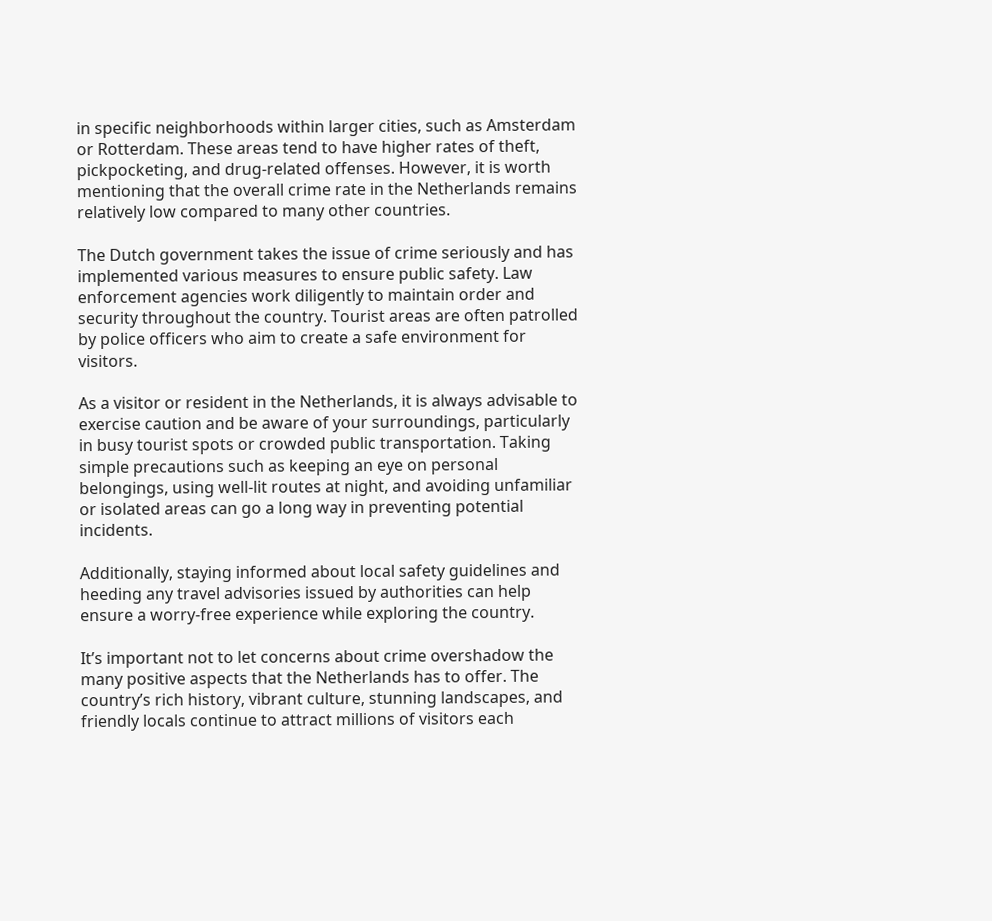in specific neighborhoods within larger cities, such as Amsterdam or Rotterdam. These areas tend to have higher rates of theft, pickpocketing, and drug-related offenses. However, it is worth mentioning that the overall crime rate in the Netherlands remains relatively low compared to many other countries.

The Dutch government takes the issue of crime seriously and has implemented various measures to ensure public safety. Law enforcement agencies work diligently to maintain order and security throughout the country. Tourist areas are often patrolled by police officers who aim to create a safe environment for visitors.

As a visitor or resident in the Netherlands, it is always advisable to exercise caution and be aware of your surroundings, particularly in busy tourist spots or crowded public transportation. Taking simple precautions such as keeping an eye on personal belongings, using well-lit routes at night, and avoiding unfamiliar or isolated areas can go a long way in preventing potential incidents.

Additionally, staying informed about local safety guidelines and heeding any travel advisories issued by authorities can help ensure a worry-free experience while exploring the country.

It’s important not to let concerns about crime overshadow the many positive aspects that the Netherlands has to offer. The country’s rich history, vibrant culture, stunning landscapes, and friendly locals continue to attract millions of visitors each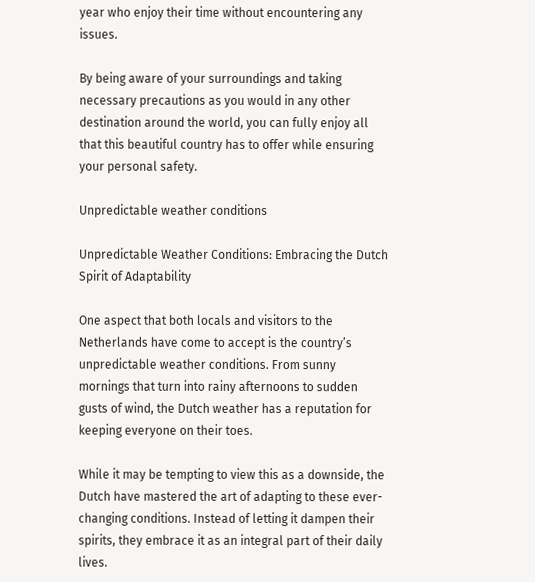year who enjoy their time without encountering any issues.

By being aware of your surroundings and taking necessary precautions as you would in any other destination around the world, you can fully enjoy all that this beautiful country has to offer while ensuring your personal safety.

Unpredictable weather conditions

Unpredictable Weather Conditions: Embracing the Dutch Spirit of Adaptability

One aspect that both locals and visitors to the Netherlands have come to accept is the country’s unpredictable weather conditions. From sunny mornings that turn into rainy afternoons to sudden gusts of wind, the Dutch weather has a reputation for keeping everyone on their toes.

While it may be tempting to view this as a downside, the Dutch have mastered the art of adapting to these ever-changing conditions. Instead of letting it dampen their spirits, they embrace it as an integral part of their daily lives.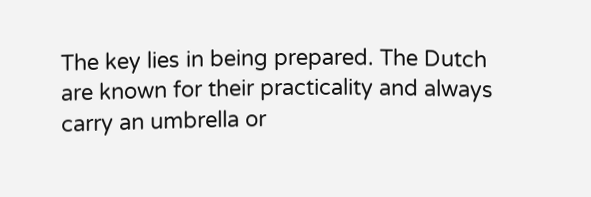The key lies in being prepared. The Dutch are known for their practicality and always carry an umbrella or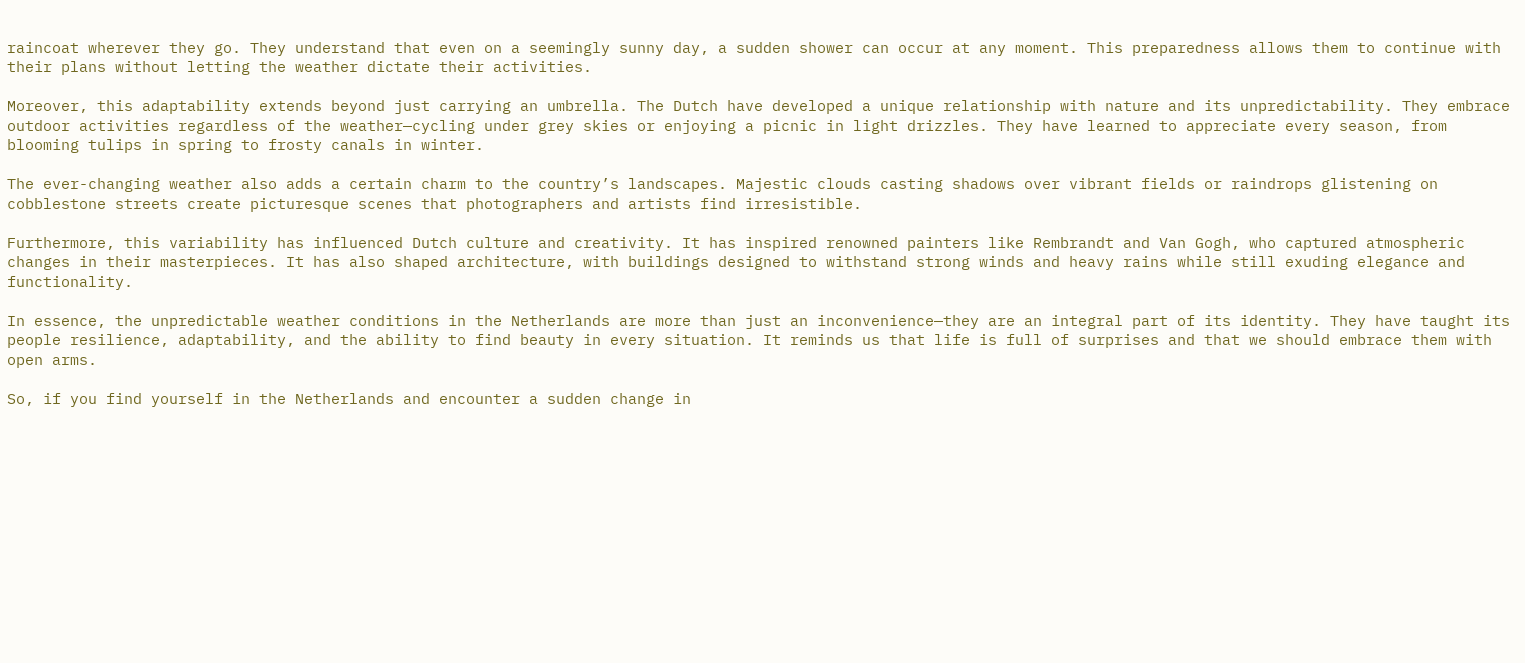raincoat wherever they go. They understand that even on a seemingly sunny day, a sudden shower can occur at any moment. This preparedness allows them to continue with their plans without letting the weather dictate their activities.

Moreover, this adaptability extends beyond just carrying an umbrella. The Dutch have developed a unique relationship with nature and its unpredictability. They embrace outdoor activities regardless of the weather—cycling under grey skies or enjoying a picnic in light drizzles. They have learned to appreciate every season, from blooming tulips in spring to frosty canals in winter.

The ever-changing weather also adds a certain charm to the country’s landscapes. Majestic clouds casting shadows over vibrant fields or raindrops glistening on cobblestone streets create picturesque scenes that photographers and artists find irresistible.

Furthermore, this variability has influenced Dutch culture and creativity. It has inspired renowned painters like Rembrandt and Van Gogh, who captured atmospheric changes in their masterpieces. It has also shaped architecture, with buildings designed to withstand strong winds and heavy rains while still exuding elegance and functionality.

In essence, the unpredictable weather conditions in the Netherlands are more than just an inconvenience—they are an integral part of its identity. They have taught its people resilience, adaptability, and the ability to find beauty in every situation. It reminds us that life is full of surprises and that we should embrace them with open arms.

So, if you find yourself in the Netherlands and encounter a sudden change in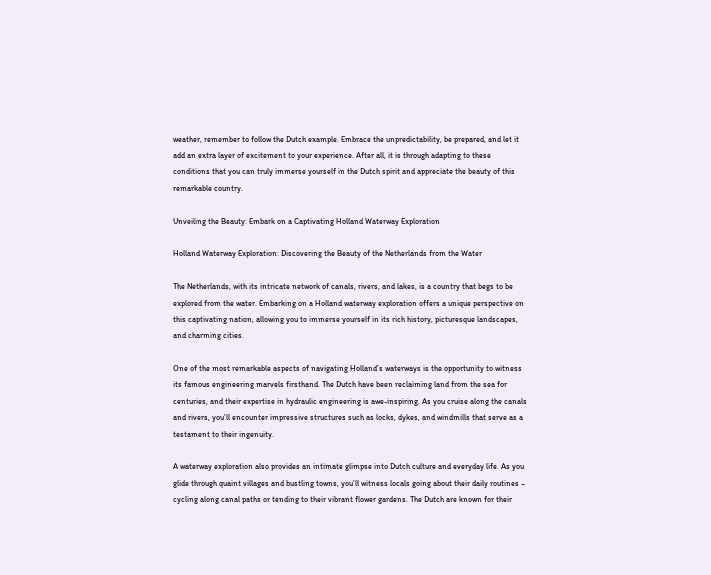weather, remember to follow the Dutch example. Embrace the unpredictability, be prepared, and let it add an extra layer of excitement to your experience. After all, it is through adapting to these conditions that you can truly immerse yourself in the Dutch spirit and appreciate the beauty of this remarkable country.

Unveiling the Beauty: Embark on a Captivating Holland Waterway Exploration

Holland Waterway Exploration: Discovering the Beauty of the Netherlands from the Water

The Netherlands, with its intricate network of canals, rivers, and lakes, is a country that begs to be explored from the water. Embarking on a Holland waterway exploration offers a unique perspective on this captivating nation, allowing you to immerse yourself in its rich history, picturesque landscapes, and charming cities.

One of the most remarkable aspects of navigating Holland’s waterways is the opportunity to witness its famous engineering marvels firsthand. The Dutch have been reclaiming land from the sea for centuries, and their expertise in hydraulic engineering is awe-inspiring. As you cruise along the canals and rivers, you’ll encounter impressive structures such as locks, dykes, and windmills that serve as a testament to their ingenuity.

A waterway exploration also provides an intimate glimpse into Dutch culture and everyday life. As you glide through quaint villages and bustling towns, you’ll witness locals going about their daily routines – cycling along canal paths or tending to their vibrant flower gardens. The Dutch are known for their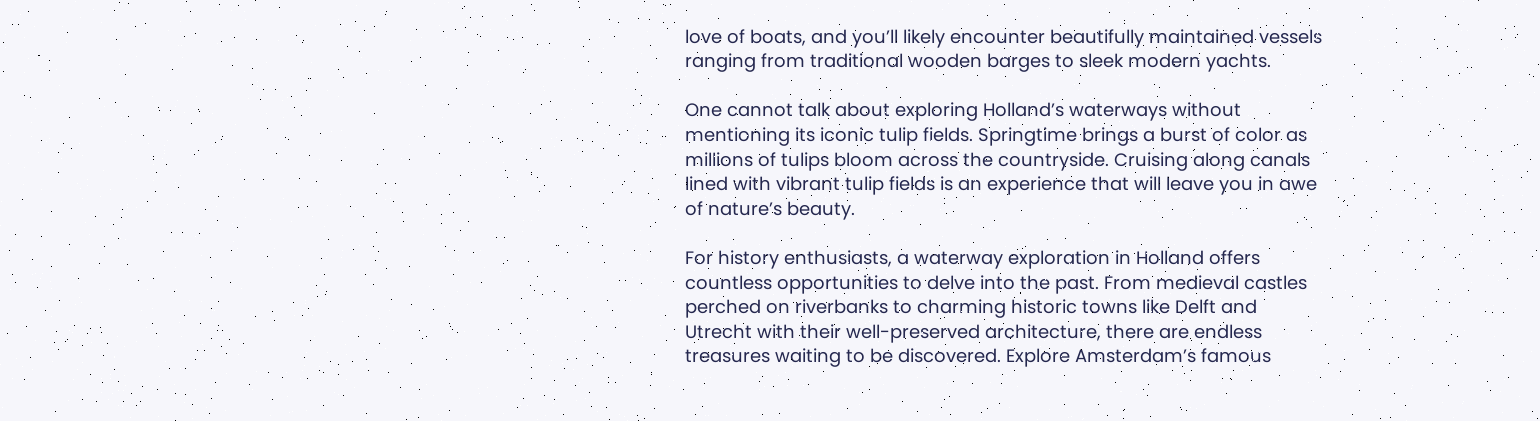love of boats, and you’ll likely encounter beautifully maintained vessels ranging from traditional wooden barges to sleek modern yachts.

One cannot talk about exploring Holland’s waterways without mentioning its iconic tulip fields. Springtime brings a burst of color as millions of tulips bloom across the countryside. Cruising along canals lined with vibrant tulip fields is an experience that will leave you in awe of nature’s beauty.

For history enthusiasts, a waterway exploration in Holland offers countless opportunities to delve into the past. From medieval castles perched on riverbanks to charming historic towns like Delft and Utrecht with their well-preserved architecture, there are endless treasures waiting to be discovered. Explore Amsterdam’s famous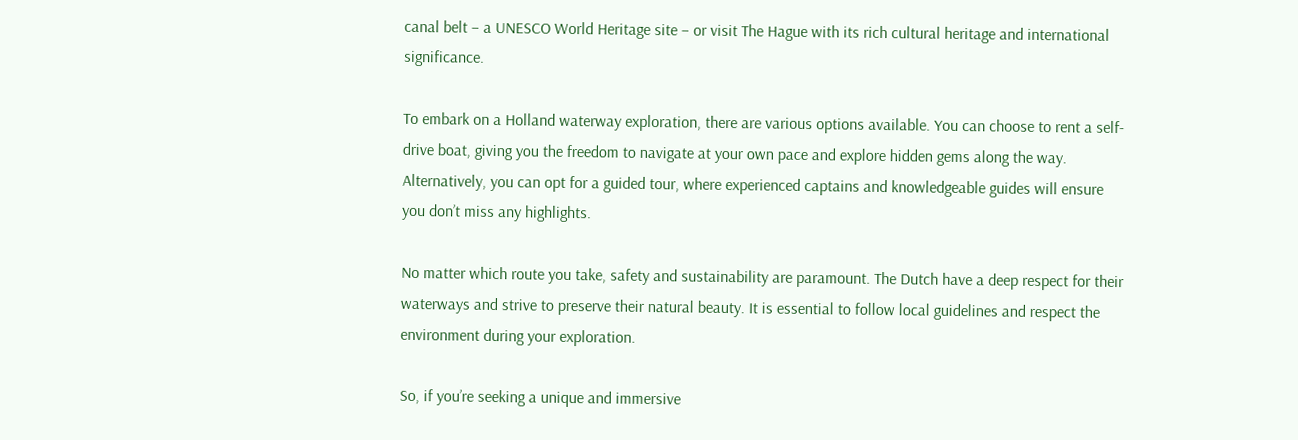canal belt – a UNESCO World Heritage site – or visit The Hague with its rich cultural heritage and international significance.

To embark on a Holland waterway exploration, there are various options available. You can choose to rent a self-drive boat, giving you the freedom to navigate at your own pace and explore hidden gems along the way. Alternatively, you can opt for a guided tour, where experienced captains and knowledgeable guides will ensure you don’t miss any highlights.

No matter which route you take, safety and sustainability are paramount. The Dutch have a deep respect for their waterways and strive to preserve their natural beauty. It is essential to follow local guidelines and respect the environment during your exploration.

So, if you’re seeking a unique and immersive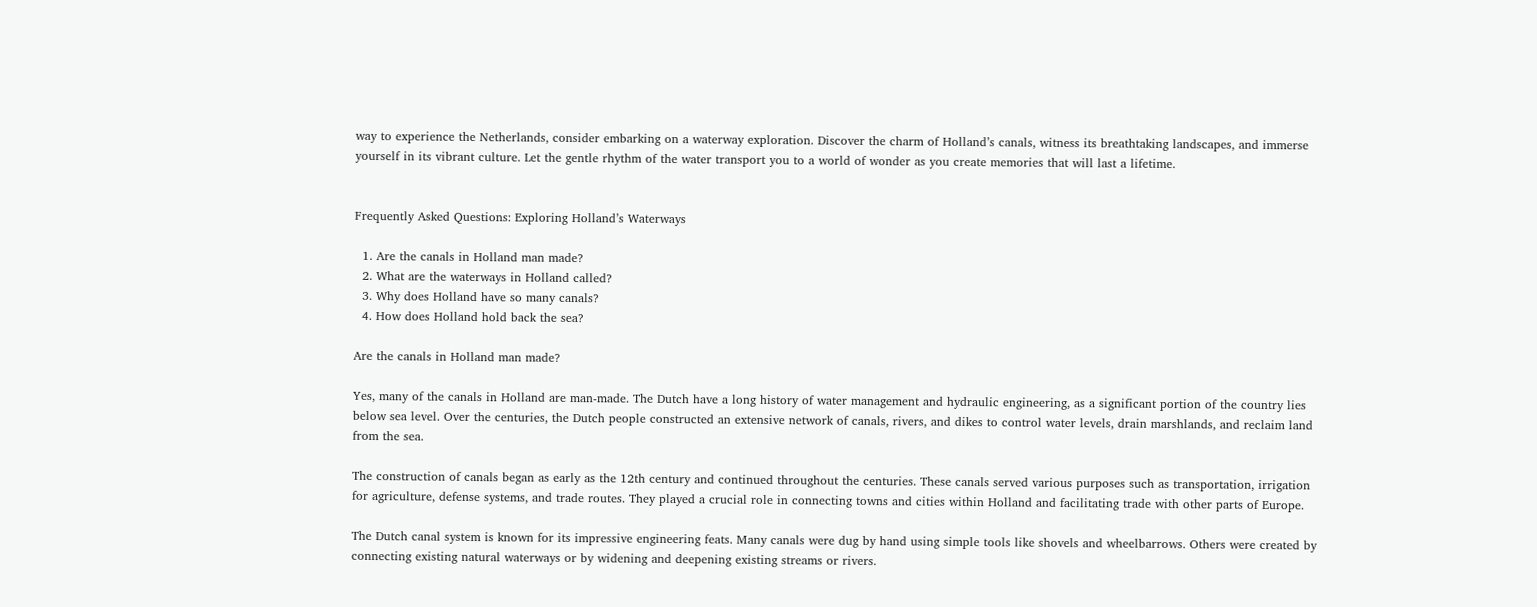way to experience the Netherlands, consider embarking on a waterway exploration. Discover the charm of Holland’s canals, witness its breathtaking landscapes, and immerse yourself in its vibrant culture. Let the gentle rhythm of the water transport you to a world of wonder as you create memories that will last a lifetime.


Frequently Asked Questions: Exploring Holland’s Waterways

  1. Are the canals in Holland man made?
  2. What are the waterways in Holland called?
  3. Why does Holland have so many canals?
  4. How does Holland hold back the sea?

Are the canals in Holland man made?

Yes, many of the canals in Holland are man-made. The Dutch have a long history of water management and hydraulic engineering, as a significant portion of the country lies below sea level. Over the centuries, the Dutch people constructed an extensive network of canals, rivers, and dikes to control water levels, drain marshlands, and reclaim land from the sea.

The construction of canals began as early as the 12th century and continued throughout the centuries. These canals served various purposes such as transportation, irrigation for agriculture, defense systems, and trade routes. They played a crucial role in connecting towns and cities within Holland and facilitating trade with other parts of Europe.

The Dutch canal system is known for its impressive engineering feats. Many canals were dug by hand using simple tools like shovels and wheelbarrows. Others were created by connecting existing natural waterways or by widening and deepening existing streams or rivers.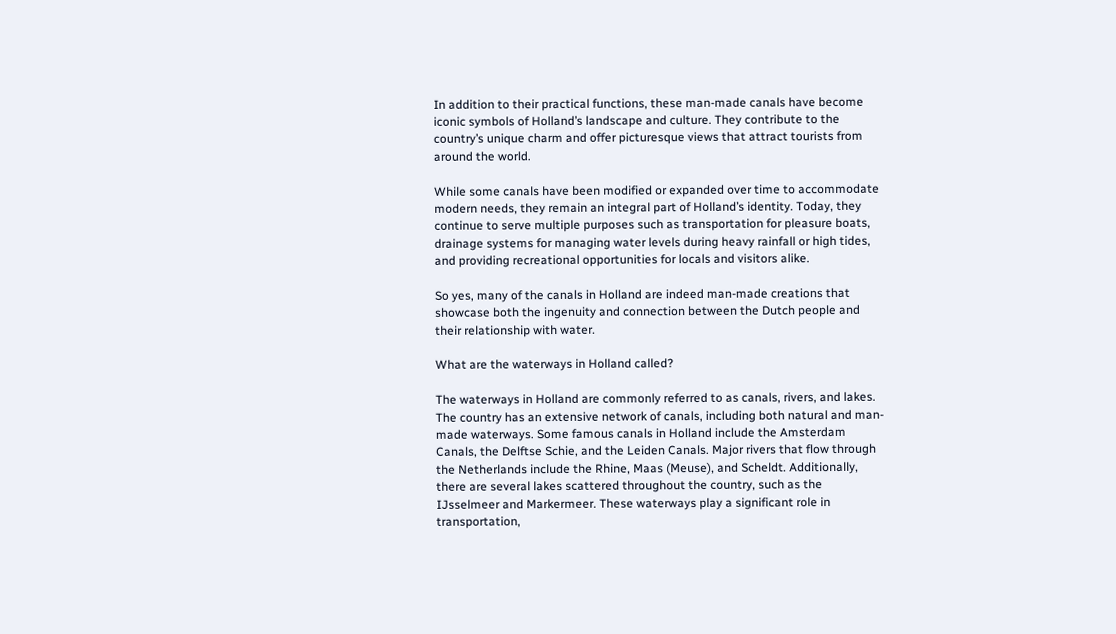In addition to their practical functions, these man-made canals have become iconic symbols of Holland’s landscape and culture. They contribute to the country’s unique charm and offer picturesque views that attract tourists from around the world.

While some canals have been modified or expanded over time to accommodate modern needs, they remain an integral part of Holland’s identity. Today, they continue to serve multiple purposes such as transportation for pleasure boats, drainage systems for managing water levels during heavy rainfall or high tides, and providing recreational opportunities for locals and visitors alike.

So yes, many of the canals in Holland are indeed man-made creations that showcase both the ingenuity and connection between the Dutch people and their relationship with water.

What are the waterways in Holland called?

The waterways in Holland are commonly referred to as canals, rivers, and lakes. The country has an extensive network of canals, including both natural and man-made waterways. Some famous canals in Holland include the Amsterdam Canals, the Delftse Schie, and the Leiden Canals. Major rivers that flow through the Netherlands include the Rhine, Maas (Meuse), and Scheldt. Additionally, there are several lakes scattered throughout the country, such as the IJsselmeer and Markermeer. These waterways play a significant role in transportation,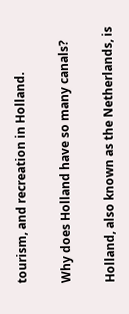tourism, and recreation in Holland.

Why does Holland have so many canals?

Holland, also known as the Netherlands, is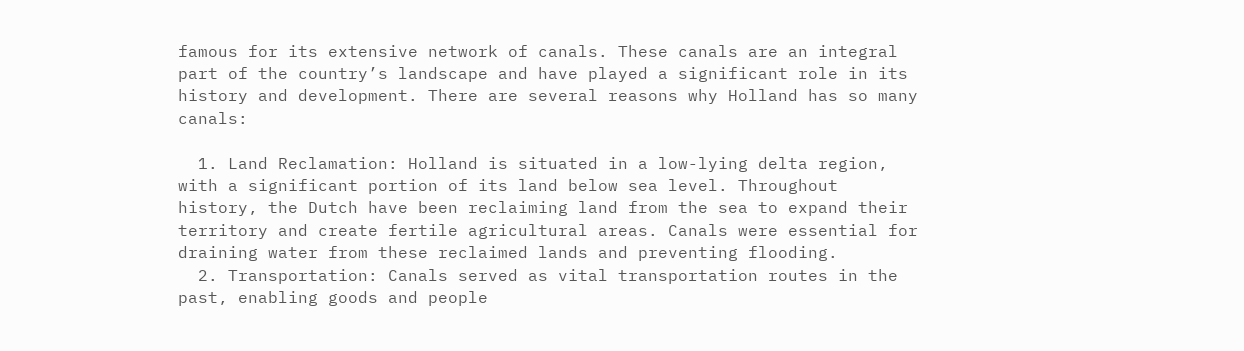famous for its extensive network of canals. These canals are an integral part of the country’s landscape and have played a significant role in its history and development. There are several reasons why Holland has so many canals:

  1. Land Reclamation: Holland is situated in a low-lying delta region, with a significant portion of its land below sea level. Throughout history, the Dutch have been reclaiming land from the sea to expand their territory and create fertile agricultural areas. Canals were essential for draining water from these reclaimed lands and preventing flooding.
  2. Transportation: Canals served as vital transportation routes in the past, enabling goods and people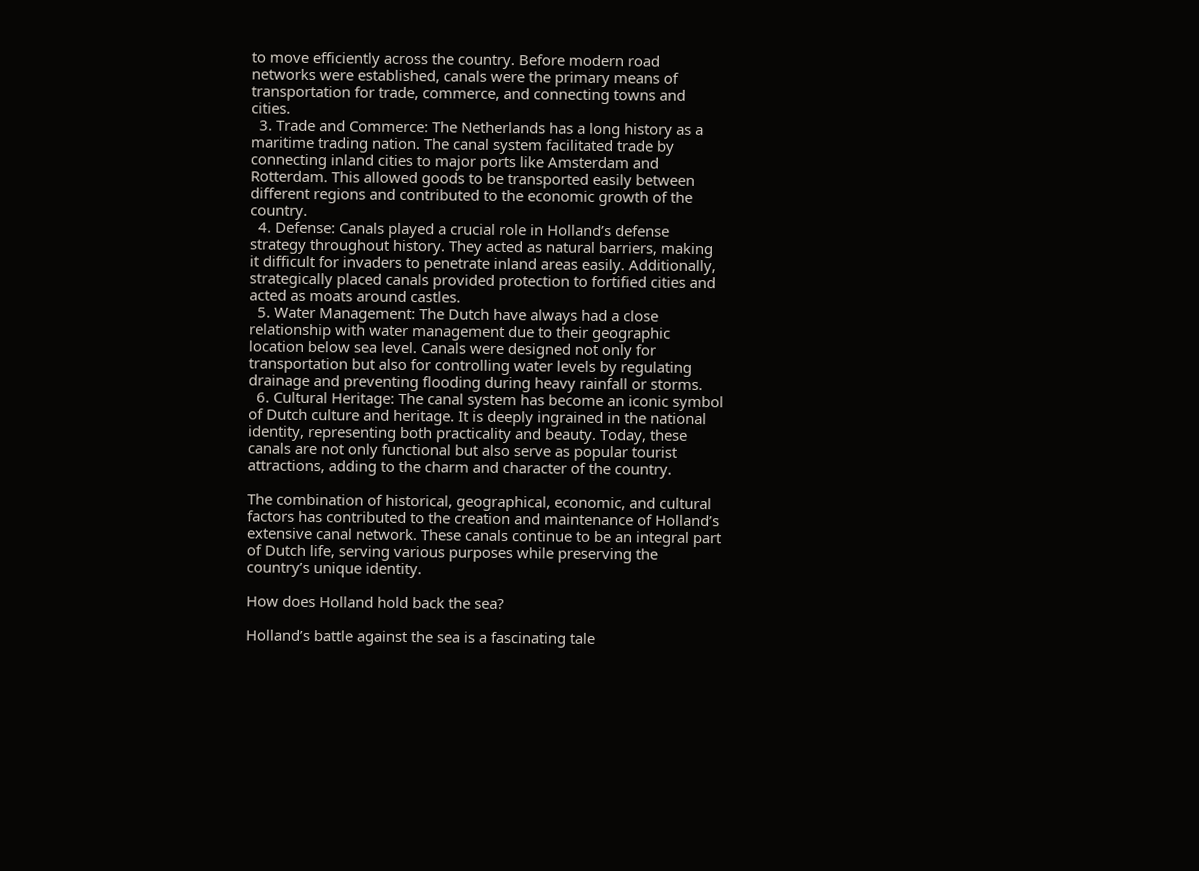to move efficiently across the country. Before modern road networks were established, canals were the primary means of transportation for trade, commerce, and connecting towns and cities.
  3. Trade and Commerce: The Netherlands has a long history as a maritime trading nation. The canal system facilitated trade by connecting inland cities to major ports like Amsterdam and Rotterdam. This allowed goods to be transported easily between different regions and contributed to the economic growth of the country.
  4. Defense: Canals played a crucial role in Holland’s defense strategy throughout history. They acted as natural barriers, making it difficult for invaders to penetrate inland areas easily. Additionally, strategically placed canals provided protection to fortified cities and acted as moats around castles.
  5. Water Management: The Dutch have always had a close relationship with water management due to their geographic location below sea level. Canals were designed not only for transportation but also for controlling water levels by regulating drainage and preventing flooding during heavy rainfall or storms.
  6. Cultural Heritage: The canal system has become an iconic symbol of Dutch culture and heritage. It is deeply ingrained in the national identity, representing both practicality and beauty. Today, these canals are not only functional but also serve as popular tourist attractions, adding to the charm and character of the country.

The combination of historical, geographical, economic, and cultural factors has contributed to the creation and maintenance of Holland’s extensive canal network. These canals continue to be an integral part of Dutch life, serving various purposes while preserving the country’s unique identity.

How does Holland hold back the sea?

Holland’s battle against the sea is a fascinating tale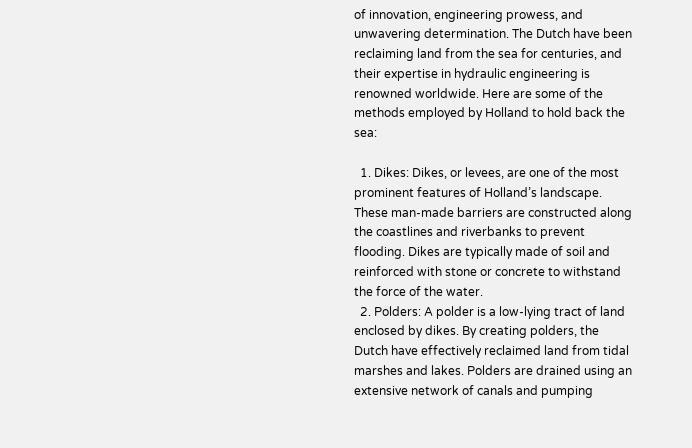of innovation, engineering prowess, and unwavering determination. The Dutch have been reclaiming land from the sea for centuries, and their expertise in hydraulic engineering is renowned worldwide. Here are some of the methods employed by Holland to hold back the sea:

  1. Dikes: Dikes, or levees, are one of the most prominent features of Holland’s landscape. These man-made barriers are constructed along the coastlines and riverbanks to prevent flooding. Dikes are typically made of soil and reinforced with stone or concrete to withstand the force of the water.
  2. Polders: A polder is a low-lying tract of land enclosed by dikes. By creating polders, the Dutch have effectively reclaimed land from tidal marshes and lakes. Polders are drained using an extensive network of canals and pumping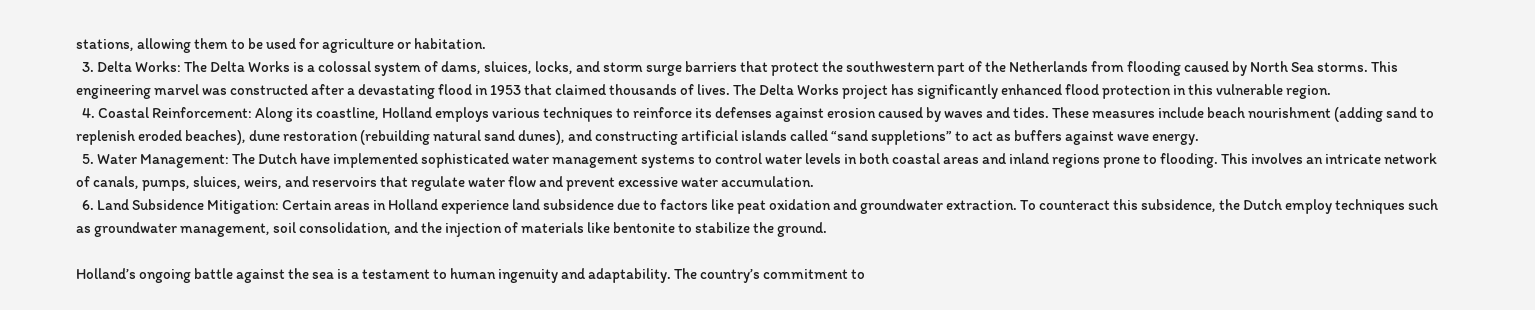stations, allowing them to be used for agriculture or habitation.
  3. Delta Works: The Delta Works is a colossal system of dams, sluices, locks, and storm surge barriers that protect the southwestern part of the Netherlands from flooding caused by North Sea storms. This engineering marvel was constructed after a devastating flood in 1953 that claimed thousands of lives. The Delta Works project has significantly enhanced flood protection in this vulnerable region.
  4. Coastal Reinforcement: Along its coastline, Holland employs various techniques to reinforce its defenses against erosion caused by waves and tides. These measures include beach nourishment (adding sand to replenish eroded beaches), dune restoration (rebuilding natural sand dunes), and constructing artificial islands called “sand suppletions” to act as buffers against wave energy.
  5. Water Management: The Dutch have implemented sophisticated water management systems to control water levels in both coastal areas and inland regions prone to flooding. This involves an intricate network of canals, pumps, sluices, weirs, and reservoirs that regulate water flow and prevent excessive water accumulation.
  6. Land Subsidence Mitigation: Certain areas in Holland experience land subsidence due to factors like peat oxidation and groundwater extraction. To counteract this subsidence, the Dutch employ techniques such as groundwater management, soil consolidation, and the injection of materials like bentonite to stabilize the ground.

Holland’s ongoing battle against the sea is a testament to human ingenuity and adaptability. The country’s commitment to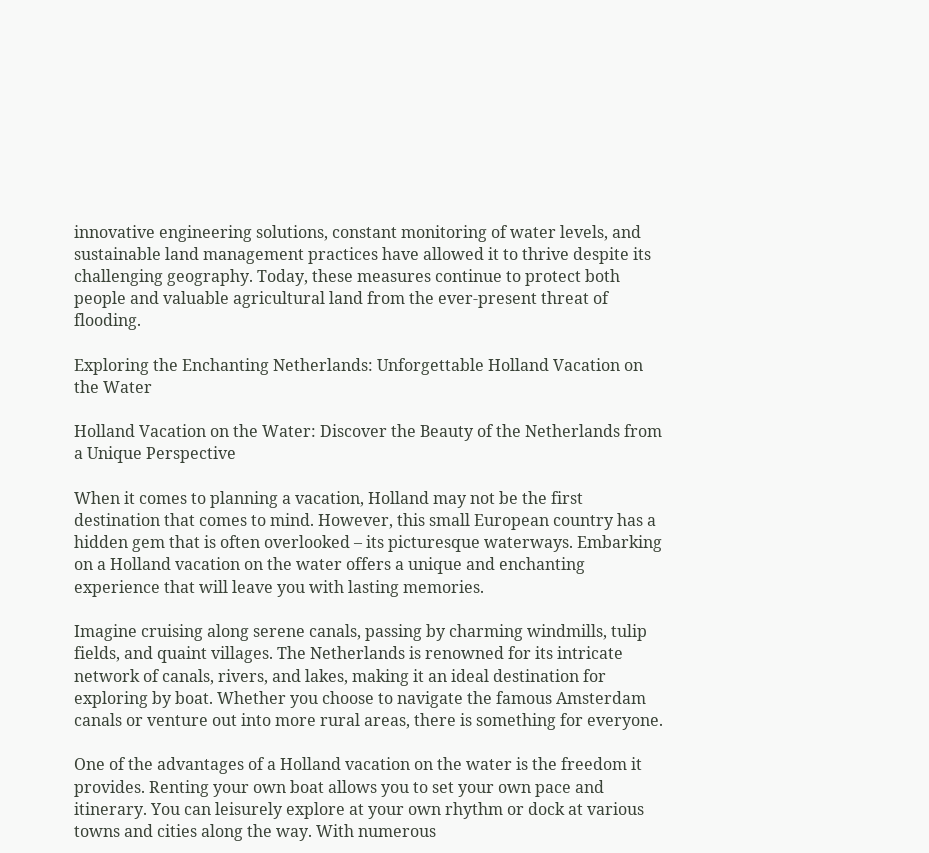innovative engineering solutions, constant monitoring of water levels, and sustainable land management practices have allowed it to thrive despite its challenging geography. Today, these measures continue to protect both people and valuable agricultural land from the ever-present threat of flooding.

Exploring the Enchanting Netherlands: Unforgettable Holland Vacation on the Water

Holland Vacation on the Water: Discover the Beauty of the Netherlands from a Unique Perspective

When it comes to planning a vacation, Holland may not be the first destination that comes to mind. However, this small European country has a hidden gem that is often overlooked – its picturesque waterways. Embarking on a Holland vacation on the water offers a unique and enchanting experience that will leave you with lasting memories.

Imagine cruising along serene canals, passing by charming windmills, tulip fields, and quaint villages. The Netherlands is renowned for its intricate network of canals, rivers, and lakes, making it an ideal destination for exploring by boat. Whether you choose to navigate the famous Amsterdam canals or venture out into more rural areas, there is something for everyone.

One of the advantages of a Holland vacation on the water is the freedom it provides. Renting your own boat allows you to set your own pace and itinerary. You can leisurely explore at your own rhythm or dock at various towns and cities along the way. With numerous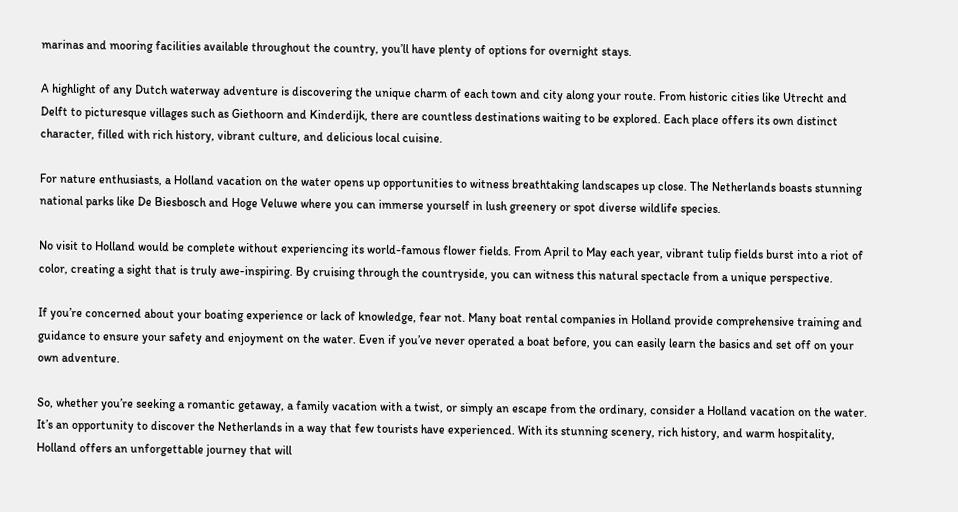marinas and mooring facilities available throughout the country, you’ll have plenty of options for overnight stays.

A highlight of any Dutch waterway adventure is discovering the unique charm of each town and city along your route. From historic cities like Utrecht and Delft to picturesque villages such as Giethoorn and Kinderdijk, there are countless destinations waiting to be explored. Each place offers its own distinct character, filled with rich history, vibrant culture, and delicious local cuisine.

For nature enthusiasts, a Holland vacation on the water opens up opportunities to witness breathtaking landscapes up close. The Netherlands boasts stunning national parks like De Biesbosch and Hoge Veluwe where you can immerse yourself in lush greenery or spot diverse wildlife species.

No visit to Holland would be complete without experiencing its world-famous flower fields. From April to May each year, vibrant tulip fields burst into a riot of color, creating a sight that is truly awe-inspiring. By cruising through the countryside, you can witness this natural spectacle from a unique perspective.

If you’re concerned about your boating experience or lack of knowledge, fear not. Many boat rental companies in Holland provide comprehensive training and guidance to ensure your safety and enjoyment on the water. Even if you’ve never operated a boat before, you can easily learn the basics and set off on your own adventure.

So, whether you’re seeking a romantic getaway, a family vacation with a twist, or simply an escape from the ordinary, consider a Holland vacation on the water. It’s an opportunity to discover the Netherlands in a way that few tourists have experienced. With its stunning scenery, rich history, and warm hospitality, Holland offers an unforgettable journey that will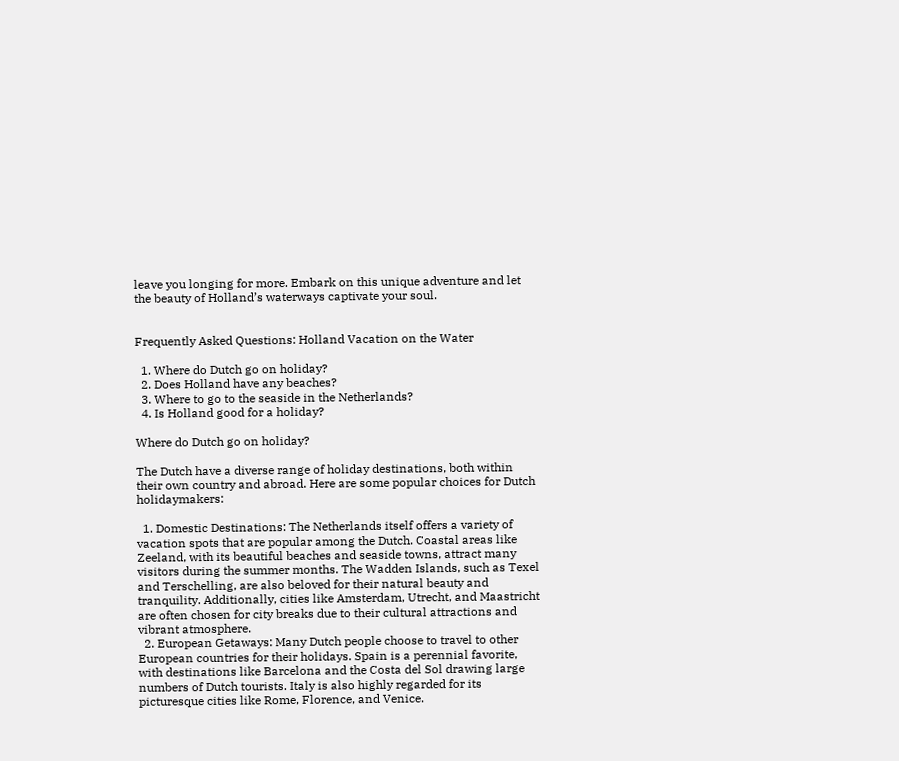leave you longing for more. Embark on this unique adventure and let the beauty of Holland’s waterways captivate your soul.


Frequently Asked Questions: Holland Vacation on the Water

  1. Where do Dutch go on holiday?
  2. Does Holland have any beaches?
  3. Where to go to the seaside in the Netherlands?
  4. Is Holland good for a holiday?

Where do Dutch go on holiday?

The Dutch have a diverse range of holiday destinations, both within their own country and abroad. Here are some popular choices for Dutch holidaymakers:

  1. Domestic Destinations: The Netherlands itself offers a variety of vacation spots that are popular among the Dutch. Coastal areas like Zeeland, with its beautiful beaches and seaside towns, attract many visitors during the summer months. The Wadden Islands, such as Texel and Terschelling, are also beloved for their natural beauty and tranquility. Additionally, cities like Amsterdam, Utrecht, and Maastricht are often chosen for city breaks due to their cultural attractions and vibrant atmosphere.
  2. European Getaways: Many Dutch people choose to travel to other European countries for their holidays. Spain is a perennial favorite, with destinations like Barcelona and the Costa del Sol drawing large numbers of Dutch tourists. Italy is also highly regarded for its picturesque cities like Rome, Florence, and Venice.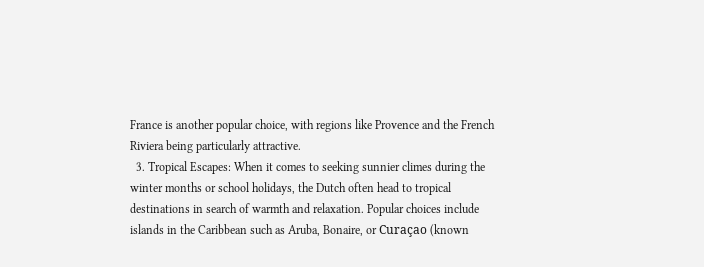France is another popular choice, with regions like Provence and the French Riviera being particularly attractive.
  3. Tropical Escapes: When it comes to seeking sunnier climes during the winter months or school holidays, the Dutch often head to tropical destinations in search of warmth and relaxation. Popular choices include islands in the Caribbean such as Aruba, Bonaire, or Curaçao (known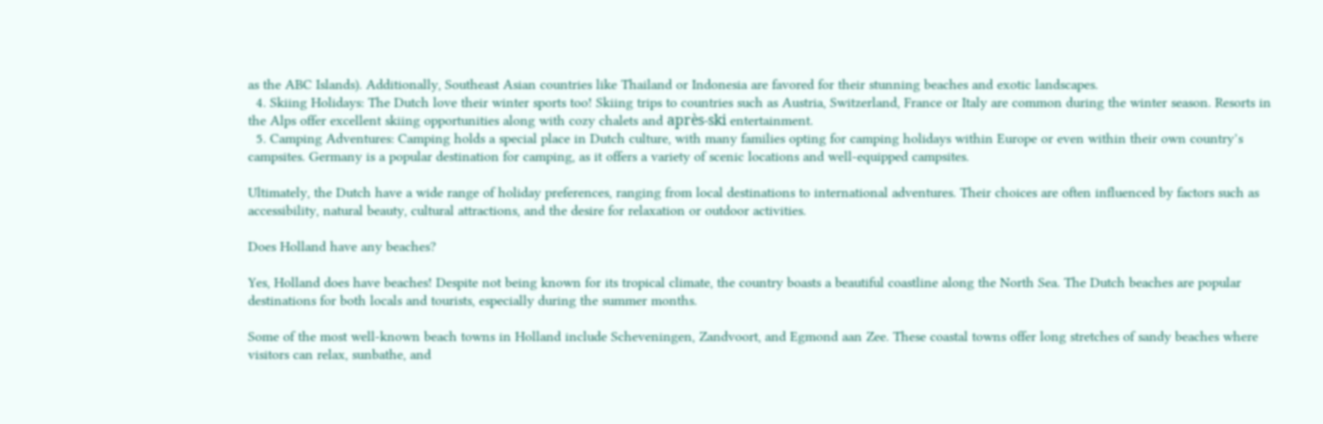as the ABC Islands). Additionally, Southeast Asian countries like Thailand or Indonesia are favored for their stunning beaches and exotic landscapes.
  4. Skiing Holidays: The Dutch love their winter sports too! Skiing trips to countries such as Austria, Switzerland, France or Italy are common during the winter season. Resorts in the Alps offer excellent skiing opportunities along with cozy chalets and après-ski entertainment.
  5. Camping Adventures: Camping holds a special place in Dutch culture, with many families opting for camping holidays within Europe or even within their own country’s campsites. Germany is a popular destination for camping, as it offers a variety of scenic locations and well-equipped campsites.

Ultimately, the Dutch have a wide range of holiday preferences, ranging from local destinations to international adventures. Their choices are often influenced by factors such as accessibility, natural beauty, cultural attractions, and the desire for relaxation or outdoor activities.

Does Holland have any beaches?

Yes, Holland does have beaches! Despite not being known for its tropical climate, the country boasts a beautiful coastline along the North Sea. The Dutch beaches are popular destinations for both locals and tourists, especially during the summer months.

Some of the most well-known beach towns in Holland include Scheveningen, Zandvoort, and Egmond aan Zee. These coastal towns offer long stretches of sandy beaches where visitors can relax, sunbathe, and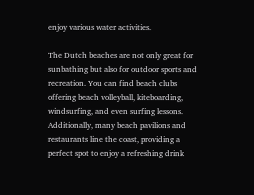enjoy various water activities.

The Dutch beaches are not only great for sunbathing but also for outdoor sports and recreation. You can find beach clubs offering beach volleyball, kiteboarding, windsurfing, and even surfing lessons. Additionally, many beach pavilions and restaurants line the coast, providing a perfect spot to enjoy a refreshing drink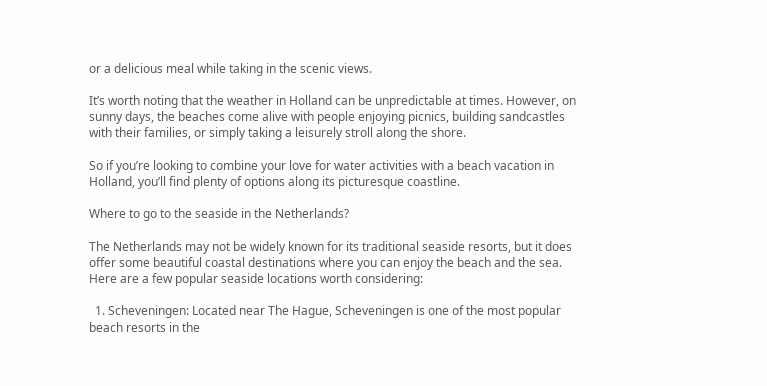or a delicious meal while taking in the scenic views.

It’s worth noting that the weather in Holland can be unpredictable at times. However, on sunny days, the beaches come alive with people enjoying picnics, building sandcastles with their families, or simply taking a leisurely stroll along the shore.

So if you’re looking to combine your love for water activities with a beach vacation in Holland, you’ll find plenty of options along its picturesque coastline.

Where to go to the seaside in the Netherlands?

The Netherlands may not be widely known for its traditional seaside resorts, but it does offer some beautiful coastal destinations where you can enjoy the beach and the sea. Here are a few popular seaside locations worth considering:

  1. Scheveningen: Located near The Hague, Scheveningen is one of the most popular beach resorts in the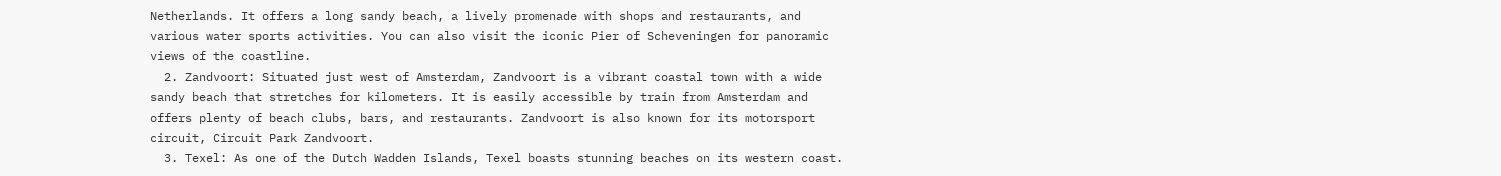Netherlands. It offers a long sandy beach, a lively promenade with shops and restaurants, and various water sports activities. You can also visit the iconic Pier of Scheveningen for panoramic views of the coastline.
  2. Zandvoort: Situated just west of Amsterdam, Zandvoort is a vibrant coastal town with a wide sandy beach that stretches for kilometers. It is easily accessible by train from Amsterdam and offers plenty of beach clubs, bars, and restaurants. Zandvoort is also known for its motorsport circuit, Circuit Park Zandvoort.
  3. Texel: As one of the Dutch Wadden Islands, Texel boasts stunning beaches on its western coast.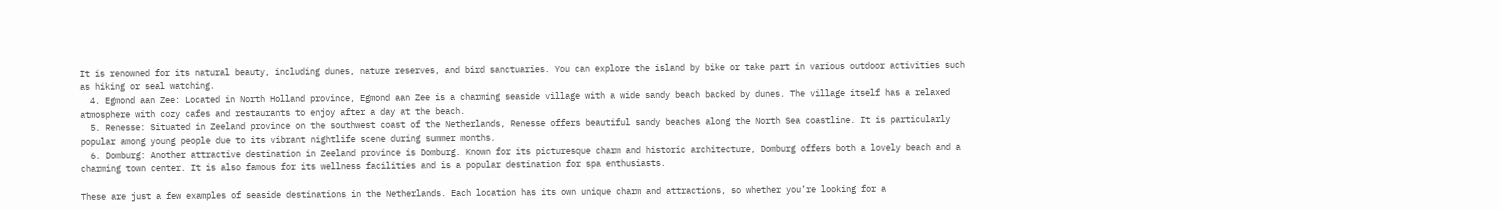It is renowned for its natural beauty, including dunes, nature reserves, and bird sanctuaries. You can explore the island by bike or take part in various outdoor activities such as hiking or seal watching.
  4. Egmond aan Zee: Located in North Holland province, Egmond aan Zee is a charming seaside village with a wide sandy beach backed by dunes. The village itself has a relaxed atmosphere with cozy cafes and restaurants to enjoy after a day at the beach.
  5. Renesse: Situated in Zeeland province on the southwest coast of the Netherlands, Renesse offers beautiful sandy beaches along the North Sea coastline. It is particularly popular among young people due to its vibrant nightlife scene during summer months.
  6. Domburg: Another attractive destination in Zeeland province is Domburg. Known for its picturesque charm and historic architecture, Domburg offers both a lovely beach and a charming town center. It is also famous for its wellness facilities and is a popular destination for spa enthusiasts.

These are just a few examples of seaside destinations in the Netherlands. Each location has its own unique charm and attractions, so whether you’re looking for a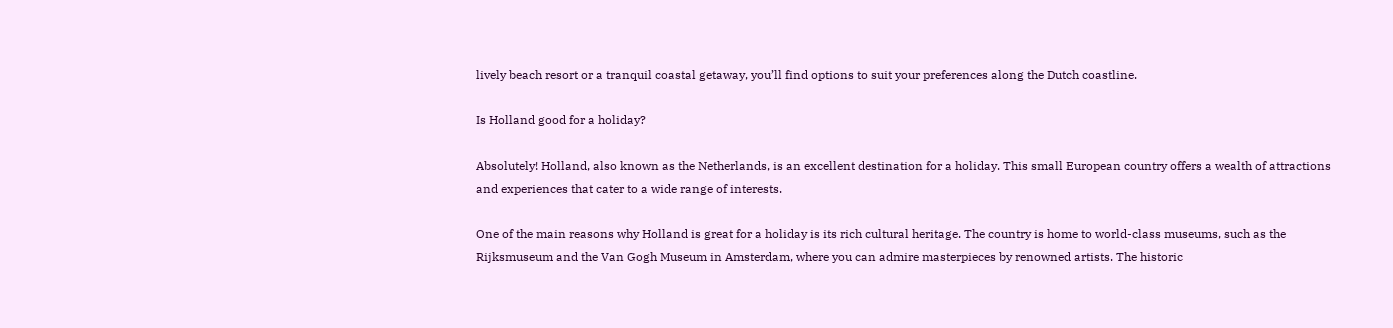lively beach resort or a tranquil coastal getaway, you’ll find options to suit your preferences along the Dutch coastline.

Is Holland good for a holiday?

Absolutely! Holland, also known as the Netherlands, is an excellent destination for a holiday. This small European country offers a wealth of attractions and experiences that cater to a wide range of interests.

One of the main reasons why Holland is great for a holiday is its rich cultural heritage. The country is home to world-class museums, such as the Rijksmuseum and the Van Gogh Museum in Amsterdam, where you can admire masterpieces by renowned artists. The historic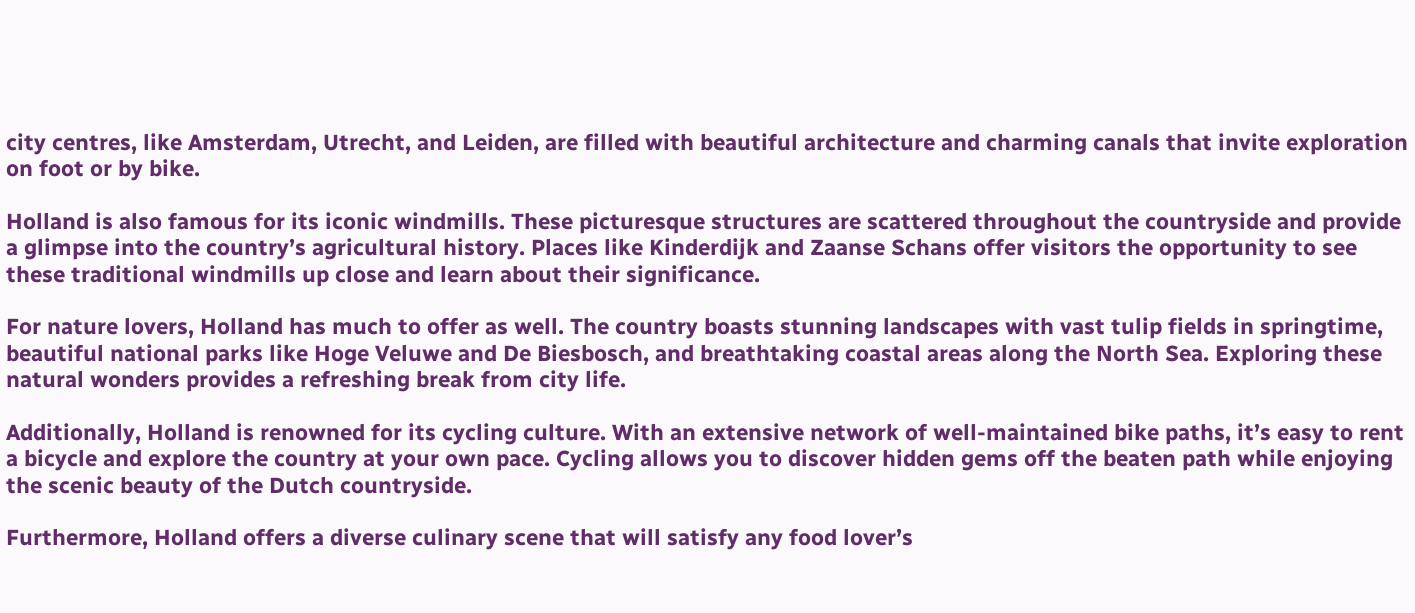city centres, like Amsterdam, Utrecht, and Leiden, are filled with beautiful architecture and charming canals that invite exploration on foot or by bike.

Holland is also famous for its iconic windmills. These picturesque structures are scattered throughout the countryside and provide a glimpse into the country’s agricultural history. Places like Kinderdijk and Zaanse Schans offer visitors the opportunity to see these traditional windmills up close and learn about their significance.

For nature lovers, Holland has much to offer as well. The country boasts stunning landscapes with vast tulip fields in springtime, beautiful national parks like Hoge Veluwe and De Biesbosch, and breathtaking coastal areas along the North Sea. Exploring these natural wonders provides a refreshing break from city life.

Additionally, Holland is renowned for its cycling culture. With an extensive network of well-maintained bike paths, it’s easy to rent a bicycle and explore the country at your own pace. Cycling allows you to discover hidden gems off the beaten path while enjoying the scenic beauty of the Dutch countryside.

Furthermore, Holland offers a diverse culinary scene that will satisfy any food lover’s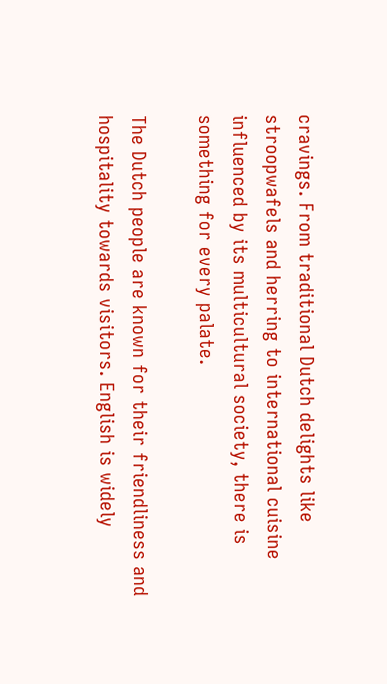cravings. From traditional Dutch delights like stroopwafels and herring to international cuisine influenced by its multicultural society, there is something for every palate.

The Dutch people are known for their friendliness and hospitality towards visitors. English is widely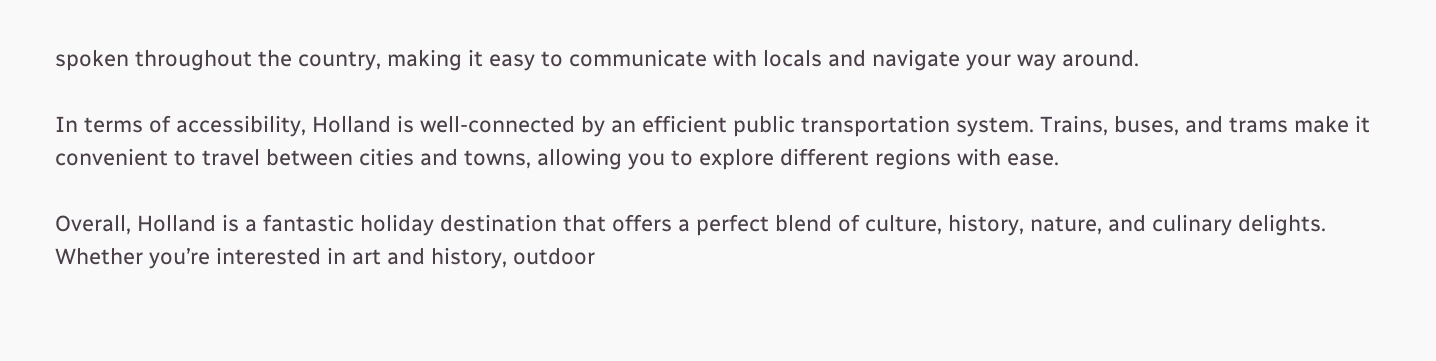spoken throughout the country, making it easy to communicate with locals and navigate your way around.

In terms of accessibility, Holland is well-connected by an efficient public transportation system. Trains, buses, and trams make it convenient to travel between cities and towns, allowing you to explore different regions with ease.

Overall, Holland is a fantastic holiday destination that offers a perfect blend of culture, history, nature, and culinary delights. Whether you’re interested in art and history, outdoor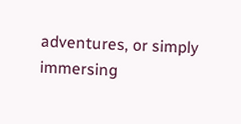adventures, or simply immersing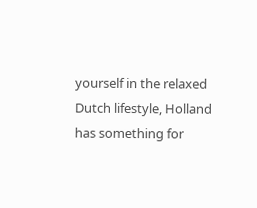yourself in the relaxed Dutch lifestyle, Holland has something for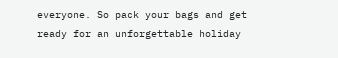everyone. So pack your bags and get ready for an unforgettable holiday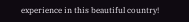experience in this beautiful country!